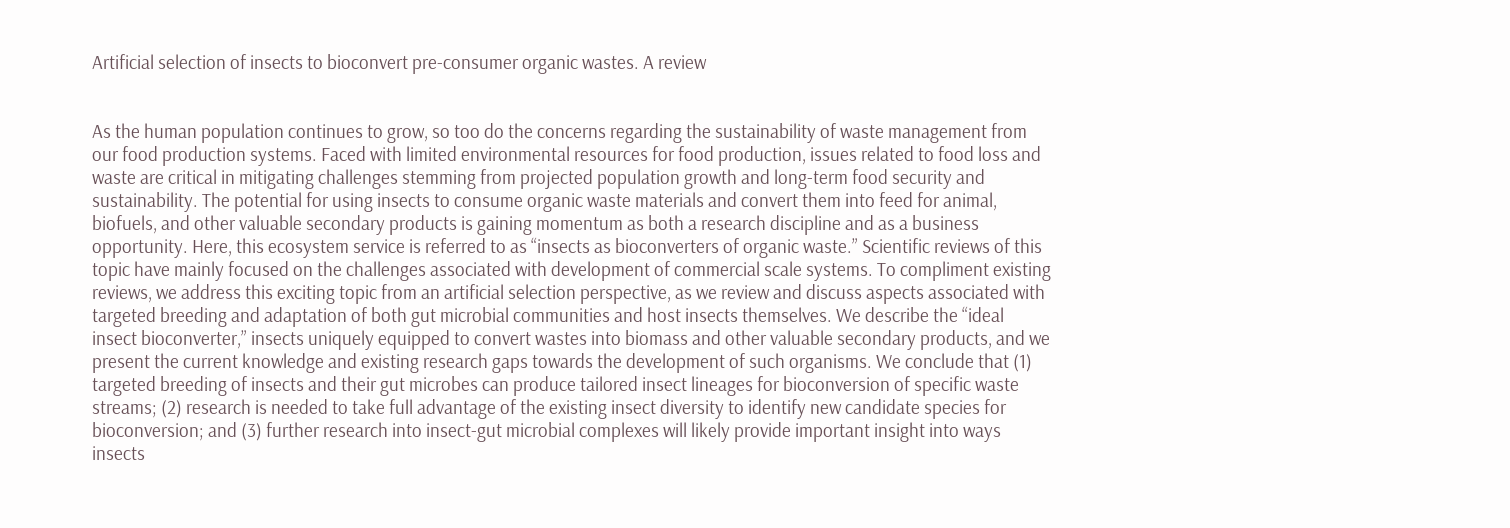Artificial selection of insects to bioconvert pre-consumer organic wastes. A review


As the human population continues to grow, so too do the concerns regarding the sustainability of waste management from our food production systems. Faced with limited environmental resources for food production, issues related to food loss and waste are critical in mitigating challenges stemming from projected population growth and long-term food security and sustainability. The potential for using insects to consume organic waste materials and convert them into feed for animal, biofuels, and other valuable secondary products is gaining momentum as both a research discipline and as a business opportunity. Here, this ecosystem service is referred to as “insects as bioconverters of organic waste.” Scientific reviews of this topic have mainly focused on the challenges associated with development of commercial scale systems. To compliment existing reviews, we address this exciting topic from an artificial selection perspective, as we review and discuss aspects associated with targeted breeding and adaptation of both gut microbial communities and host insects themselves. We describe the “ideal insect bioconverter,” insects uniquely equipped to convert wastes into biomass and other valuable secondary products, and we present the current knowledge and existing research gaps towards the development of such organisms. We conclude that (1) targeted breeding of insects and their gut microbes can produce tailored insect lineages for bioconversion of specific waste streams; (2) research is needed to take full advantage of the existing insect diversity to identify new candidate species for bioconversion; and (3) further research into insect-gut microbial complexes will likely provide important insight into ways insects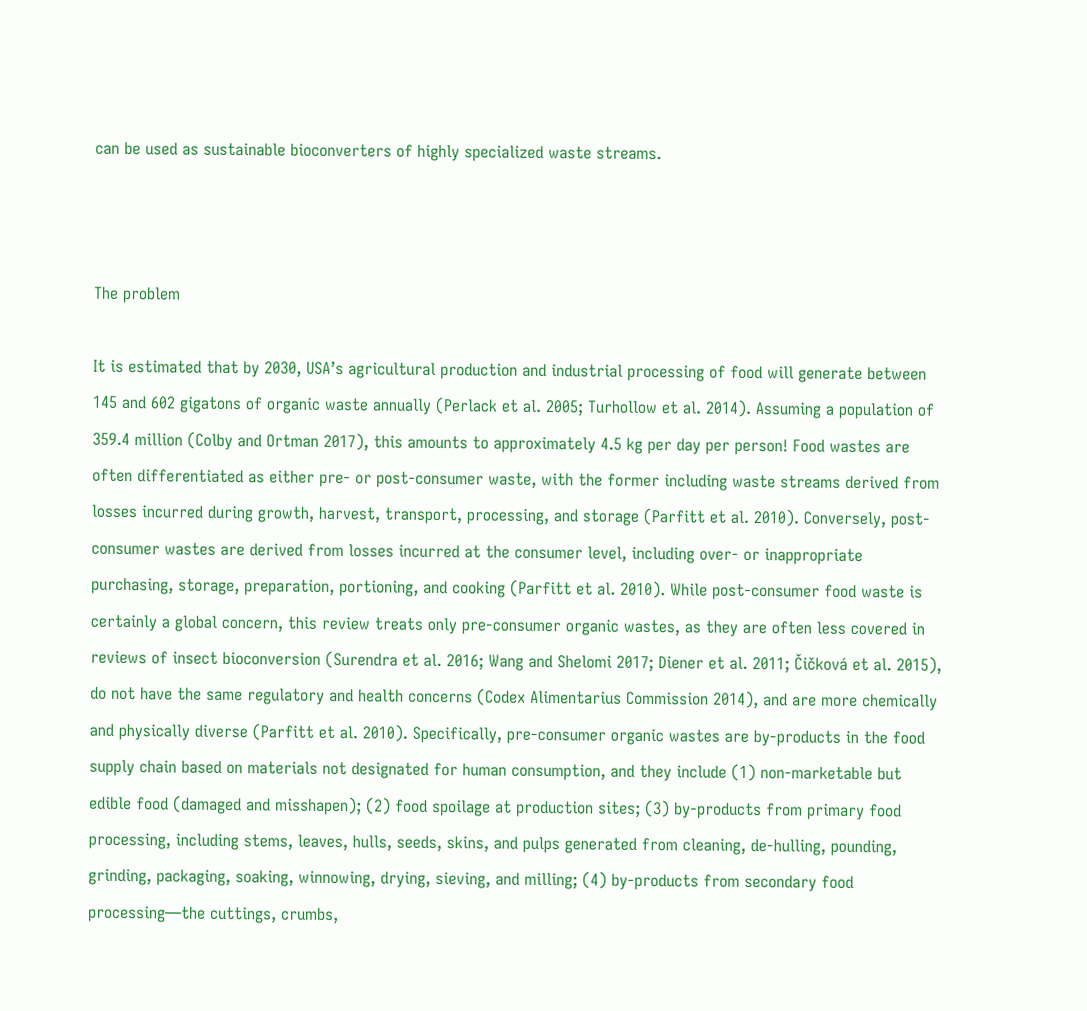can be used as sustainable bioconverters of highly specialized waste streams.



The problem

It is estimated that by 2030, USA’s agricultural production and industrial processing of food will generate between 145 and 602 gigatons of organic waste annually (Perlack et al. 2005; Turhollow et al. 2014). Assuming a population of 359.4 million (Colby and Ortman 2017), this amounts to approximately 4.5 kg per day per person! Food wastes are often differentiated as either pre- or post-consumer waste, with the former including waste streams derived from losses incurred during growth, harvest, transport, processing, and storage (Parfitt et al. 2010). Conversely, post-consumer wastes are derived from losses incurred at the consumer level, including over- or inappropriate purchasing, storage, preparation, portioning, and cooking (Parfitt et al. 2010). While post-consumer food waste is certainly a global concern, this review treats only pre-consumer organic wastes, as they are often less covered in reviews of insect bioconversion (Surendra et al. 2016; Wang and Shelomi 2017; Diener et al. 2011; Čičková et al. 2015), do not have the same regulatory and health concerns (Codex Alimentarius Commission 2014), and are more chemically and physically diverse (Parfitt et al. 2010). Specifically, pre-consumer organic wastes are by-products in the food supply chain based on materials not designated for human consumption, and they include (1) non-marketable but edible food (damaged and misshapen); (2) food spoilage at production sites; (3) by-products from primary food processing, including stems, leaves, hulls, seeds, skins, and pulps generated from cleaning, de-hulling, pounding, grinding, packaging, soaking, winnowing, drying, sieving, and milling; (4) by-products from secondary food processing—the cuttings, crumbs,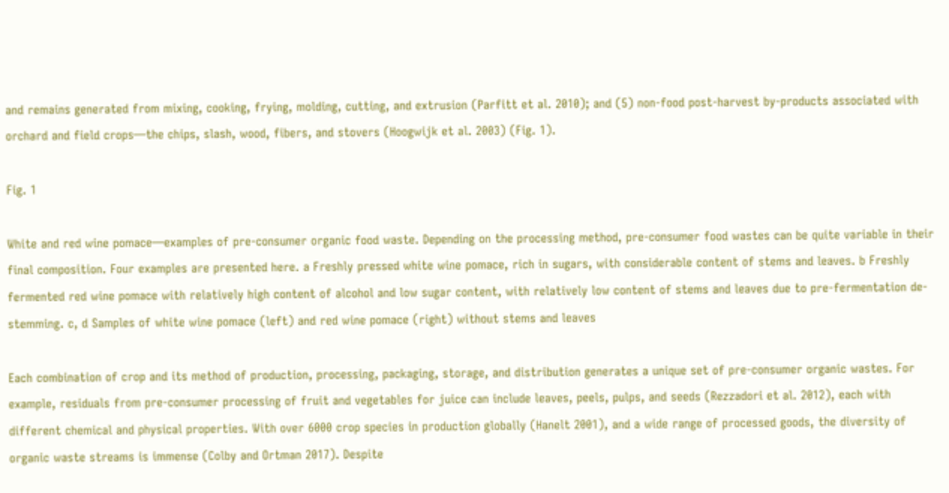and remains generated from mixing, cooking, frying, molding, cutting, and extrusion (Parfitt et al. 2010); and (5) non-food post-harvest by-products associated with orchard and field crops—the chips, slash, wood, fibers, and stovers (Hoogwijk et al. 2003) (Fig. 1).

Fig. 1

White and red wine pomace—examples of pre-consumer organic food waste. Depending on the processing method, pre-consumer food wastes can be quite variable in their final composition. Four examples are presented here. a Freshly pressed white wine pomace, rich in sugars, with considerable content of stems and leaves. b Freshly fermented red wine pomace with relatively high content of alcohol and low sugar content, with relatively low content of stems and leaves due to pre-fermentation de-stemming. c, d Samples of white wine pomace (left) and red wine pomace (right) without stems and leaves

Each combination of crop and its method of production, processing, packaging, storage, and distribution generates a unique set of pre-consumer organic wastes. For example, residuals from pre-consumer processing of fruit and vegetables for juice can include leaves, peels, pulps, and seeds (Rezzadori et al. 2012), each with different chemical and physical properties. With over 6000 crop species in production globally (Hanelt 2001), and a wide range of processed goods, the diversity of organic waste streams is immense (Colby and Ortman 2017). Despite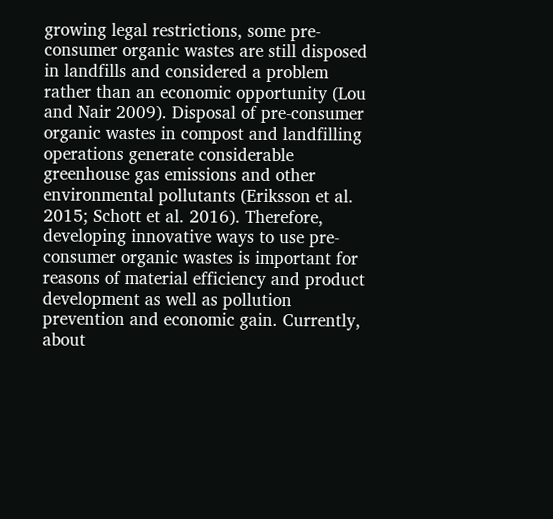growing legal restrictions, some pre-consumer organic wastes are still disposed in landfills and considered a problem rather than an economic opportunity (Lou and Nair 2009). Disposal of pre-consumer organic wastes in compost and landfilling operations generate considerable greenhouse gas emissions and other environmental pollutants (Eriksson et al. 2015; Schott et al. 2016). Therefore, developing innovative ways to use pre-consumer organic wastes is important for reasons of material efficiency and product development as well as pollution prevention and economic gain. Currently, about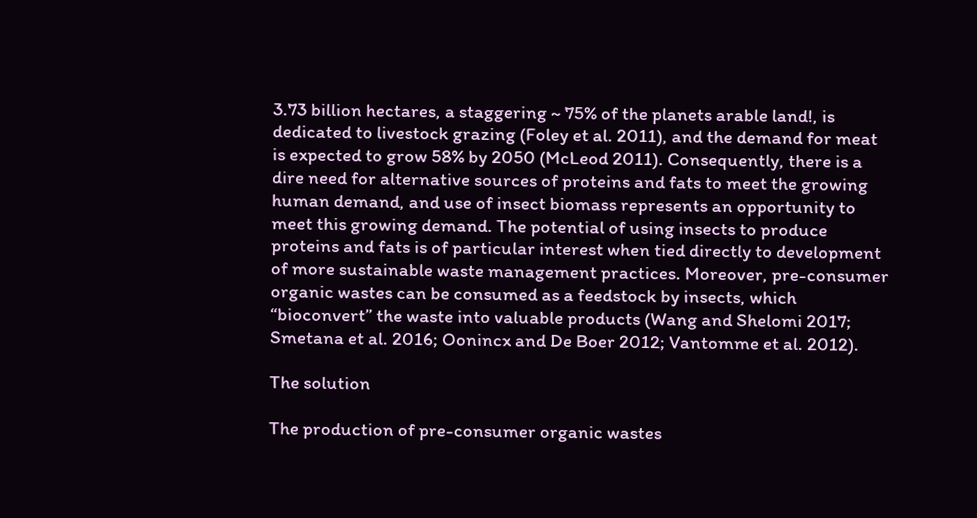3.73 billion hectares, a staggering ~ 75% of the planets arable land!, is dedicated to livestock grazing (Foley et al. 2011), and the demand for meat is expected to grow 58% by 2050 (McLeod 2011). Consequently, there is a dire need for alternative sources of proteins and fats to meet the growing human demand, and use of insect biomass represents an opportunity to meet this growing demand. The potential of using insects to produce proteins and fats is of particular interest when tied directly to development of more sustainable waste management practices. Moreover, pre-consumer organic wastes can be consumed as a feedstock by insects, which “bioconvert” the waste into valuable products (Wang and Shelomi 2017; Smetana et al. 2016; Oonincx and De Boer 2012; Vantomme et al. 2012).

The solution

The production of pre-consumer organic wastes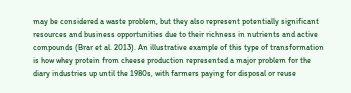may be considered a waste problem, but they also represent potentially significant resources and business opportunities due to their richness in nutrients and active compounds (Brar et al. 2013). An illustrative example of this type of transformation is how whey protein from cheese production represented a major problem for the diary industries up until the 1980s, with farmers paying for disposal or reuse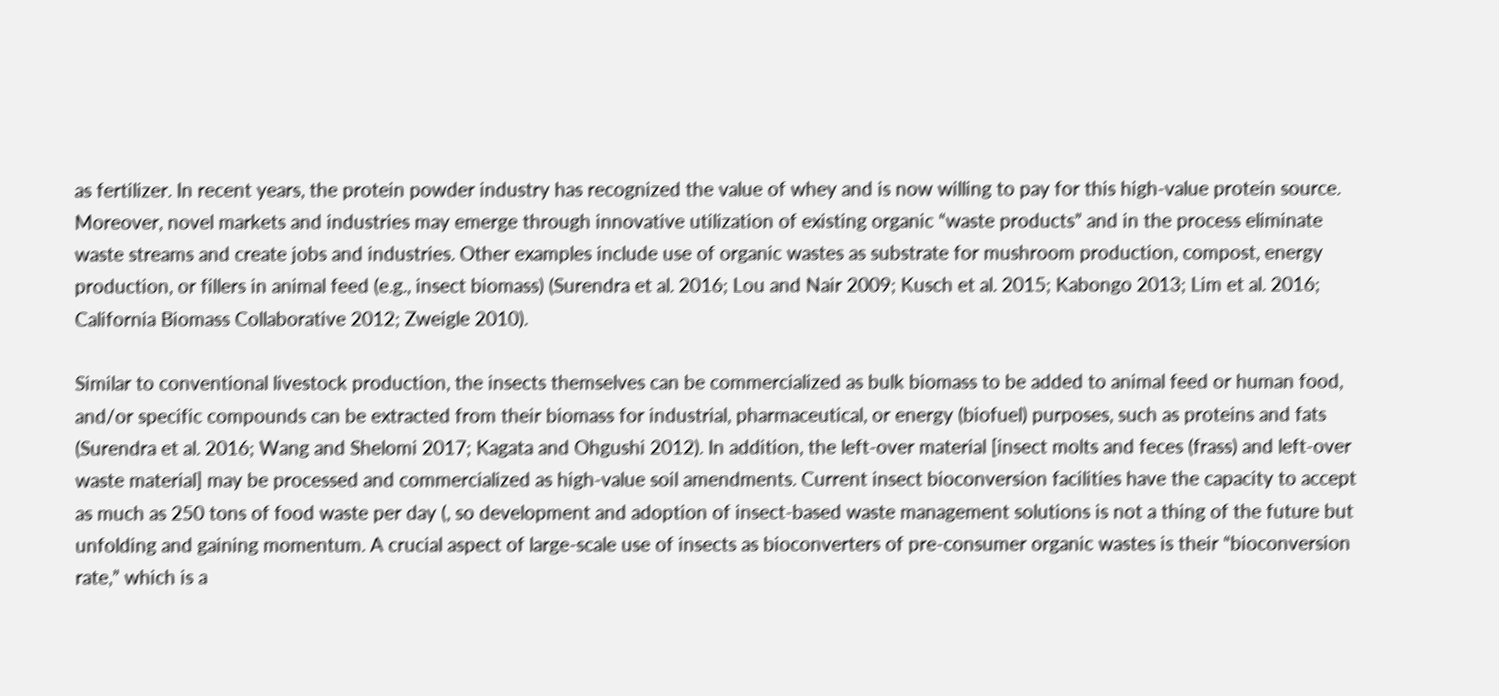as fertilizer. In recent years, the protein powder industry has recognized the value of whey and is now willing to pay for this high-value protein source. Moreover, novel markets and industries may emerge through innovative utilization of existing organic “waste products” and in the process eliminate waste streams and create jobs and industries. Other examples include use of organic wastes as substrate for mushroom production, compost, energy production, or fillers in animal feed (e.g., insect biomass) (Surendra et al. 2016; Lou and Nair 2009; Kusch et al. 2015; Kabongo 2013; Lim et al. 2016; California Biomass Collaborative 2012; Zweigle 2010).

Similar to conventional livestock production, the insects themselves can be commercialized as bulk biomass to be added to animal feed or human food, and/or specific compounds can be extracted from their biomass for industrial, pharmaceutical, or energy (biofuel) purposes, such as proteins and fats (Surendra et al. 2016; Wang and Shelomi 2017; Kagata and Ohgushi 2012). In addition, the left-over material [insect molts and feces (frass) and left-over waste material] may be processed and commercialized as high-value soil amendments. Current insect bioconversion facilities have the capacity to accept as much as 250 tons of food waste per day (, so development and adoption of insect-based waste management solutions is not a thing of the future but unfolding and gaining momentum. A crucial aspect of large-scale use of insects as bioconverters of pre-consumer organic wastes is their “bioconversion rate,” which is a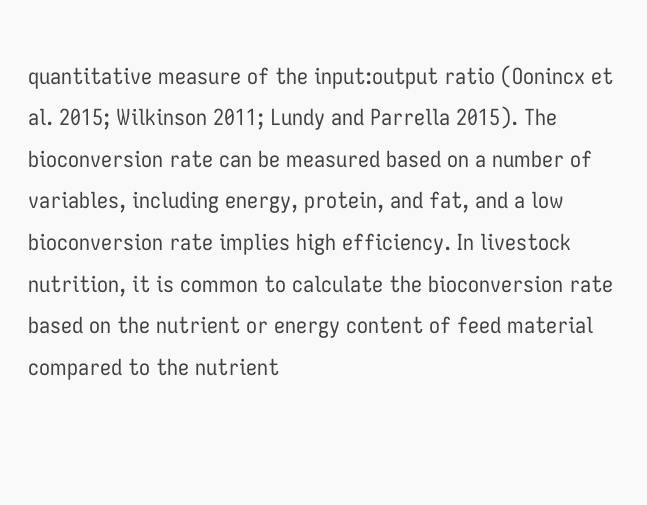quantitative measure of the input:output ratio (Oonincx et al. 2015; Wilkinson 2011; Lundy and Parrella 2015). The bioconversion rate can be measured based on a number of variables, including energy, protein, and fat, and a low bioconversion rate implies high efficiency. In livestock nutrition, it is common to calculate the bioconversion rate based on the nutrient or energy content of feed material compared to the nutrient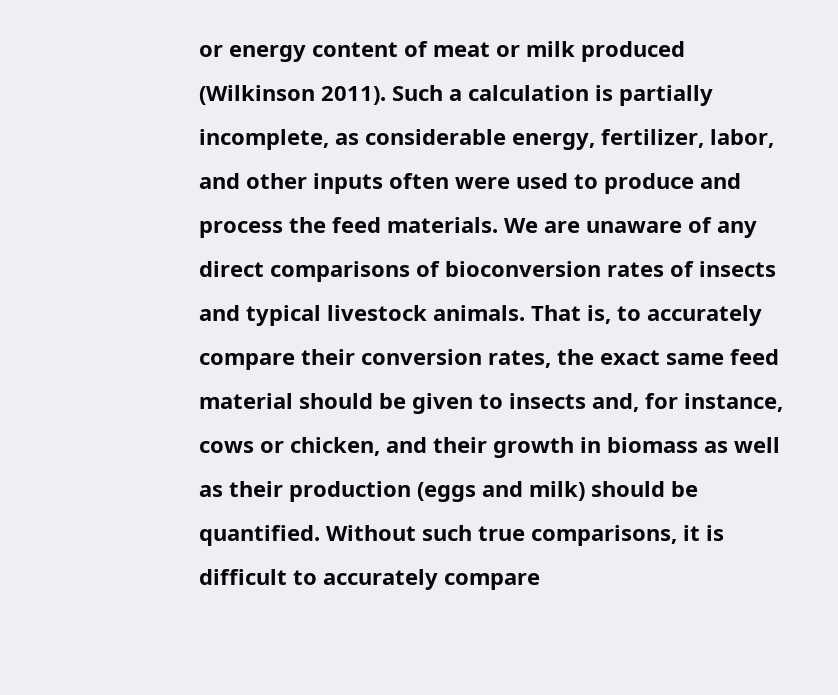or energy content of meat or milk produced (Wilkinson 2011). Such a calculation is partially incomplete, as considerable energy, fertilizer, labor, and other inputs often were used to produce and process the feed materials. We are unaware of any direct comparisons of bioconversion rates of insects and typical livestock animals. That is, to accurately compare their conversion rates, the exact same feed material should be given to insects and, for instance, cows or chicken, and their growth in biomass as well as their production (eggs and milk) should be quantified. Without such true comparisons, it is difficult to accurately compare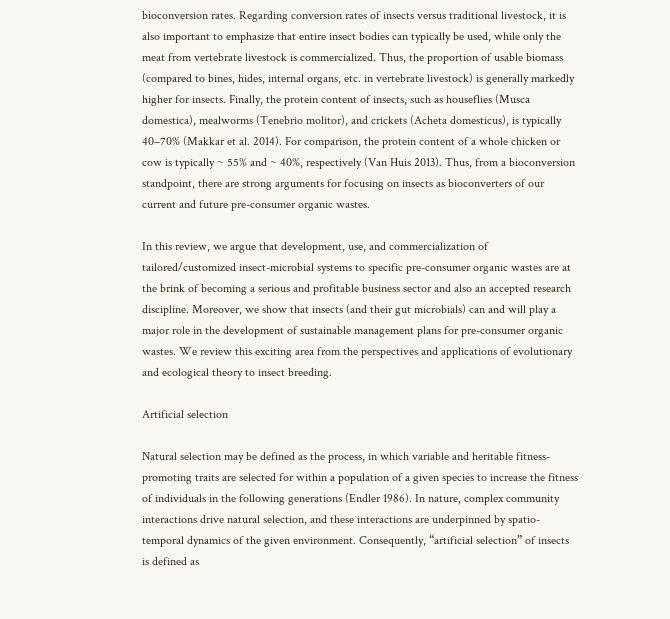bioconversion rates. Regarding conversion rates of insects versus traditional livestock, it is also important to emphasize that entire insect bodies can typically be used, while only the meat from vertebrate livestock is commercialized. Thus, the proportion of usable biomass (compared to bines, hides, internal organs, etc. in vertebrate livestock) is generally markedly higher for insects. Finally, the protein content of insects, such as houseflies (Musca domestica), mealworms (Tenebrio molitor), and crickets (Acheta domesticus), is typically 40–70% (Makkar et al. 2014). For comparison, the protein content of a whole chicken or cow is typically ~ 55% and ~ 40%, respectively (Van Huis 2013). Thus, from a bioconversion standpoint, there are strong arguments for focusing on insects as bioconverters of our current and future pre-consumer organic wastes.

In this review, we argue that development, use, and commercialization of tailored/customized insect-microbial systems to specific pre-consumer organic wastes are at the brink of becoming a serious and profitable business sector and also an accepted research discipline. Moreover, we show that insects (and their gut microbials) can and will play a major role in the development of sustainable management plans for pre-consumer organic wastes. We review this exciting area from the perspectives and applications of evolutionary and ecological theory to insect breeding.

Artificial selection

Natural selection may be defined as the process, in which variable and heritable fitness-promoting traits are selected for within a population of a given species to increase the fitness of individuals in the following generations (Endler 1986). In nature, complex community interactions drive natural selection, and these interactions are underpinned by spatio-temporal dynamics of the given environment. Consequently, “artificial selection” of insects is defined as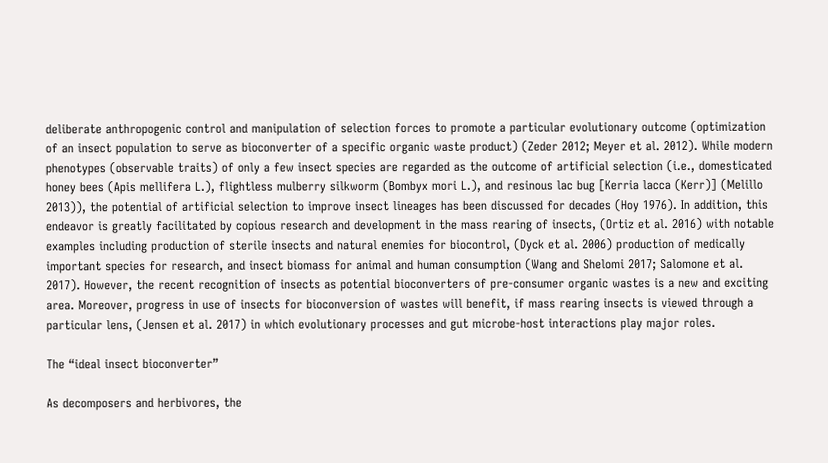deliberate anthropogenic control and manipulation of selection forces to promote a particular evolutionary outcome (optimization of an insect population to serve as bioconverter of a specific organic waste product) (Zeder 2012; Meyer et al. 2012). While modern phenotypes (observable traits) of only a few insect species are regarded as the outcome of artificial selection (i.e., domesticated honey bees (Apis mellifera L.), flightless mulberry silkworm (Bombyx mori L.), and resinous lac bug [Kerria lacca (Kerr)] (Melillo 2013)), the potential of artificial selection to improve insect lineages has been discussed for decades (Hoy 1976). In addition, this endeavor is greatly facilitated by copious research and development in the mass rearing of insects, (Ortiz et al. 2016) with notable examples including production of sterile insects and natural enemies for biocontrol, (Dyck et al. 2006) production of medically important species for research, and insect biomass for animal and human consumption (Wang and Shelomi 2017; Salomone et al. 2017). However, the recent recognition of insects as potential bioconverters of pre-consumer organic wastes is a new and exciting area. Moreover, progress in use of insects for bioconversion of wastes will benefit, if mass rearing insects is viewed through a particular lens, (Jensen et al. 2017) in which evolutionary processes and gut microbe-host interactions play major roles.

The “ideal insect bioconverter”

As decomposers and herbivores, the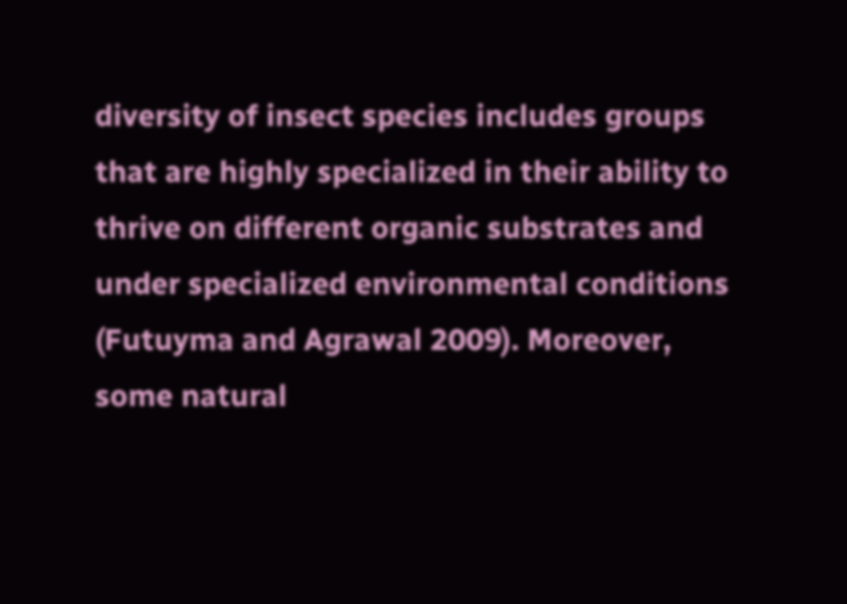diversity of insect species includes groups that are highly specialized in their ability to thrive on different organic substrates and under specialized environmental conditions (Futuyma and Agrawal 2009). Moreover, some natural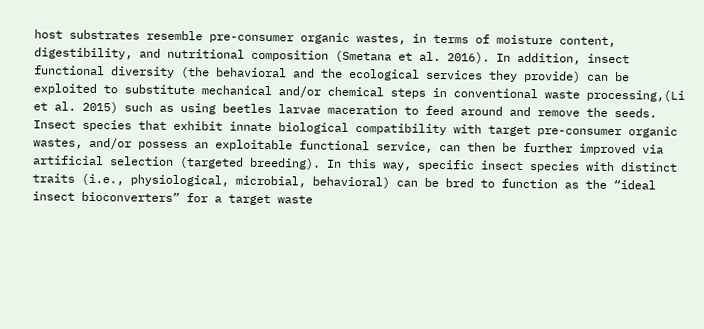host substrates resemble pre-consumer organic wastes, in terms of moisture content, digestibility, and nutritional composition (Smetana et al. 2016). In addition, insect functional diversity (the behavioral and the ecological services they provide) can be exploited to substitute mechanical and/or chemical steps in conventional waste processing,(Li et al. 2015) such as using beetles larvae maceration to feed around and remove the seeds. Insect species that exhibit innate biological compatibility with target pre-consumer organic wastes, and/or possess an exploitable functional service, can then be further improved via artificial selection (targeted breeding). In this way, specific insect species with distinct traits (i.e., physiological, microbial, behavioral) can be bred to function as the “ideal insect bioconverters” for a target waste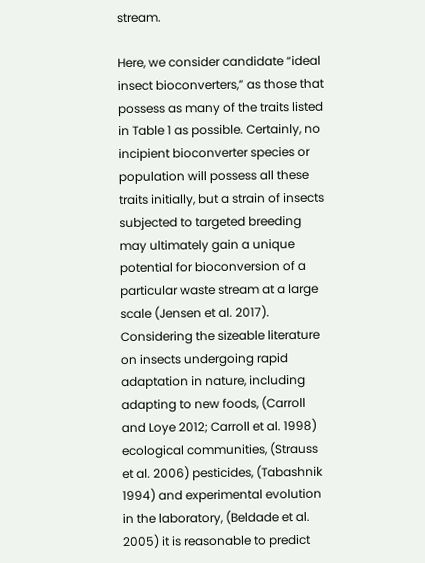stream.

Here, we consider candidate “ideal insect bioconverters,” as those that possess as many of the traits listed in Table 1 as possible. Certainly, no incipient bioconverter species or population will possess all these traits initially, but a strain of insects subjected to targeted breeding may ultimately gain a unique potential for bioconversion of a particular waste stream at a large scale (Jensen et al. 2017). Considering the sizeable literature on insects undergoing rapid adaptation in nature, including adapting to new foods, (Carroll and Loye 2012; Carroll et al. 1998) ecological communities, (Strauss et al. 2006) pesticides, (Tabashnik 1994) and experimental evolution in the laboratory, (Beldade et al. 2005) it is reasonable to predict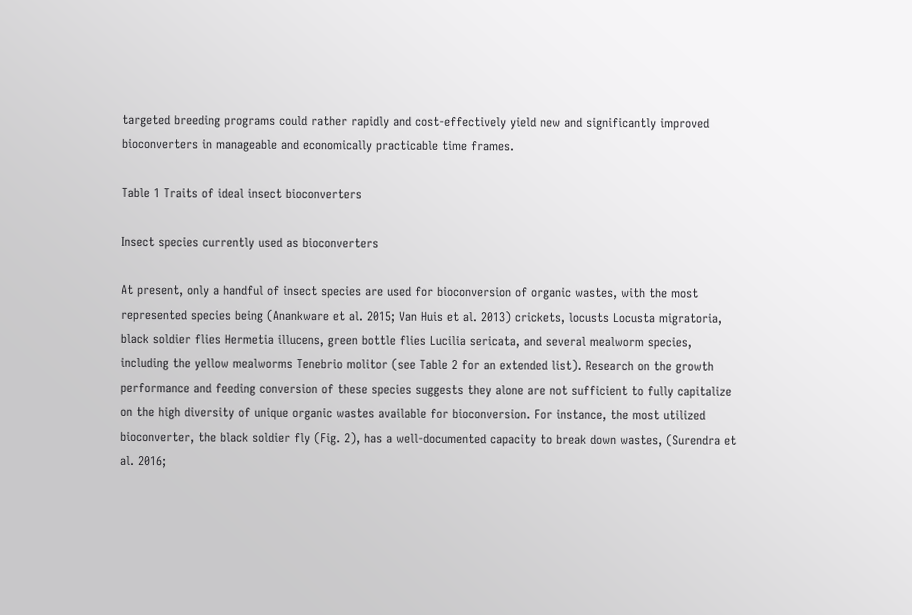targeted breeding programs could rather rapidly and cost-effectively yield new and significantly improved bioconverters in manageable and economically practicable time frames.

Table 1 Traits of ideal insect bioconverters

Insect species currently used as bioconverters

At present, only a handful of insect species are used for bioconversion of organic wastes, with the most represented species being (Anankware et al. 2015; Van Huis et al. 2013) crickets, locusts Locusta migratoria, black soldier flies Hermetia illucens, green bottle flies Lucilia sericata, and several mealworm species, including the yellow mealworms Tenebrio molitor (see Table 2 for an extended list). Research on the growth performance and feeding conversion of these species suggests they alone are not sufficient to fully capitalize on the high diversity of unique organic wastes available for bioconversion. For instance, the most utilized bioconverter, the black soldier fly (Fig. 2), has a well-documented capacity to break down wastes, (Surendra et al. 2016;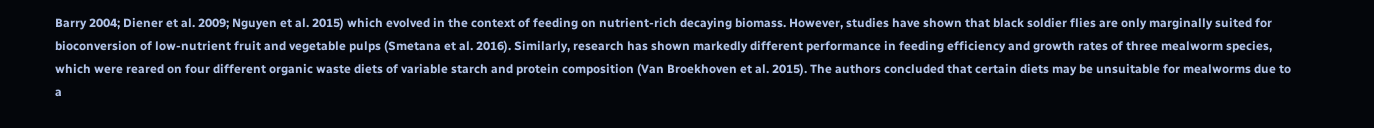Barry 2004; Diener et al. 2009; Nguyen et al. 2015) which evolved in the context of feeding on nutrient-rich decaying biomass. However, studies have shown that black soldier flies are only marginally suited for bioconversion of low-nutrient fruit and vegetable pulps (Smetana et al. 2016). Similarly, research has shown markedly different performance in feeding efficiency and growth rates of three mealworm species, which were reared on four different organic waste diets of variable starch and protein composition (Van Broekhoven et al. 2015). The authors concluded that certain diets may be unsuitable for mealworms due to a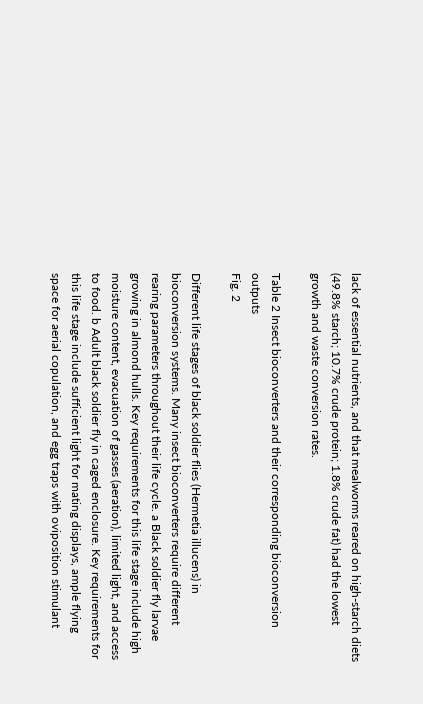lack of essential nutrients, and that mealworms reared on high-starch diets (49.8% starch; 10.7% crude protein; 1.8% crude fat) had the lowest growth and waste conversion rates.

Table 2 Insect bioconverters and their corresponding bioconversion outputs
Fig. 2

Different life stages of black soldier flies (Hermetia illucens) in bioconversion systems. Many insect bioconverters require different rearing parameters throughout their life cycle. a Black soldier fly larvae growing in almond hulls. Key requirements for this life stage include high moisture content, evacuation of gasses (aeration), limited light, and access to food. b Adult black soldier fly in caged enclosure. Key requirements for this life stage include sufficient light for mating displays, ample flying space for aerial copulation, and egg traps with oviposition stimulant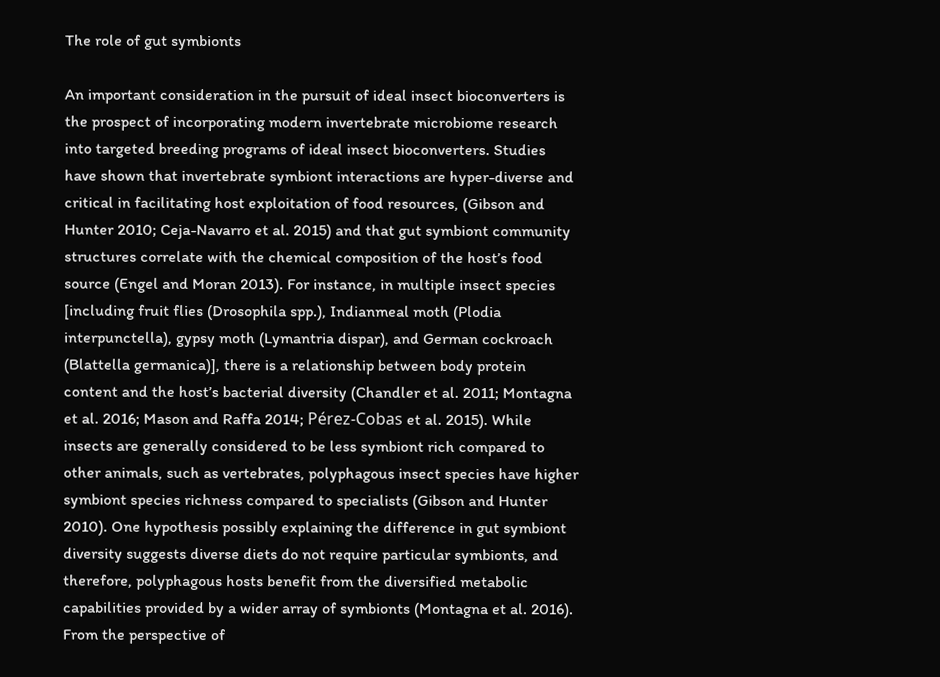The role of gut symbionts

An important consideration in the pursuit of ideal insect bioconverters is the prospect of incorporating modern invertebrate microbiome research into targeted breeding programs of ideal insect bioconverters. Studies have shown that invertebrate symbiont interactions are hyper-diverse and critical in facilitating host exploitation of food resources, (Gibson and Hunter 2010; Ceja-Navarro et al. 2015) and that gut symbiont community structures correlate with the chemical composition of the host’s food source (Engel and Moran 2013). For instance, in multiple insect species [including fruit flies (Drosophila spp.), Indianmeal moth (Plodia interpunctella), gypsy moth (Lymantria dispar), and German cockroach (Blattella germanica)], there is a relationship between body protein content and the host’s bacterial diversity (Chandler et al. 2011; Montagna et al. 2016; Mason and Raffa 2014; Pérez-Cobas et al. 2015). While insects are generally considered to be less symbiont rich compared to other animals, such as vertebrates, polyphagous insect species have higher symbiont species richness compared to specialists (Gibson and Hunter 2010). One hypothesis possibly explaining the difference in gut symbiont diversity suggests diverse diets do not require particular symbionts, and therefore, polyphagous hosts benefit from the diversified metabolic capabilities provided by a wider array of symbionts (Montagna et al. 2016). From the perspective of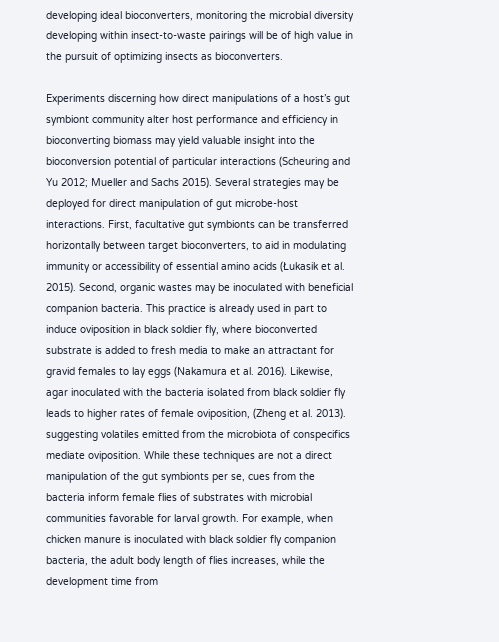developing ideal bioconverters, monitoring the microbial diversity developing within insect-to-waste pairings will be of high value in the pursuit of optimizing insects as bioconverters.

Experiments discerning how direct manipulations of a host’s gut symbiont community alter host performance and efficiency in bioconverting biomass may yield valuable insight into the bioconversion potential of particular interactions (Scheuring and Yu 2012; Mueller and Sachs 2015). Several strategies may be deployed for direct manipulation of gut microbe-host interactions. First, facultative gut symbionts can be transferred horizontally between target bioconverters, to aid in modulating immunity or accessibility of essential amino acids (Łukasik et al. 2015). Second, organic wastes may be inoculated with beneficial companion bacteria. This practice is already used in part to induce oviposition in black soldier fly, where bioconverted substrate is added to fresh media to make an attractant for gravid females to lay eggs (Nakamura et al. 2016). Likewise, agar inoculated with the bacteria isolated from black soldier fly leads to higher rates of female oviposition, (Zheng et al. 2013). suggesting volatiles emitted from the microbiota of conspecifics mediate oviposition. While these techniques are not a direct manipulation of the gut symbionts per se, cues from the bacteria inform female flies of substrates with microbial communities favorable for larval growth. For example, when chicken manure is inoculated with black soldier fly companion bacteria, the adult body length of flies increases, while the development time from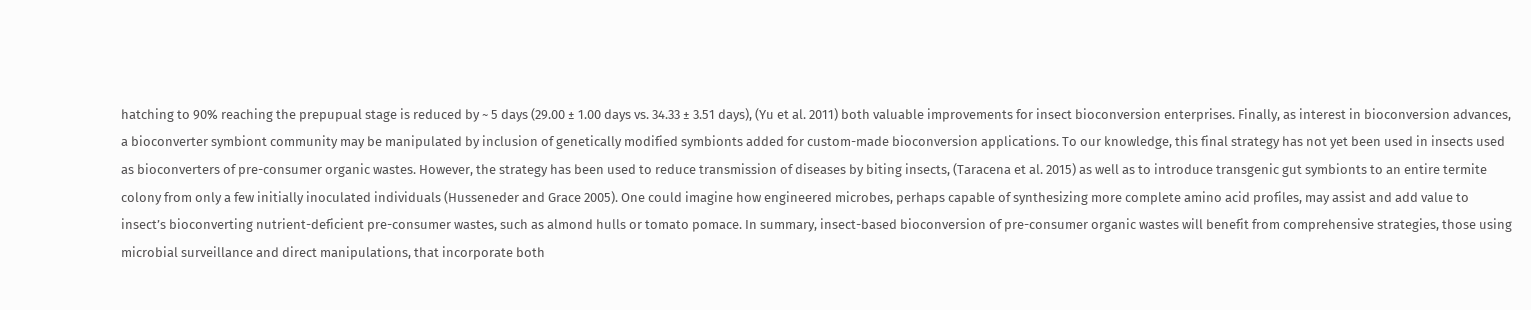hatching to 90% reaching the prepupual stage is reduced by ~ 5 days (29.00 ± 1.00 days vs. 34.33 ± 3.51 days), (Yu et al. 2011) both valuable improvements for insect bioconversion enterprises. Finally, as interest in bioconversion advances, a bioconverter symbiont community may be manipulated by inclusion of genetically modified symbionts added for custom-made bioconversion applications. To our knowledge, this final strategy has not yet been used in insects used as bioconverters of pre-consumer organic wastes. However, the strategy has been used to reduce transmission of diseases by biting insects, (Taracena et al. 2015) as well as to introduce transgenic gut symbionts to an entire termite colony from only a few initially inoculated individuals (Husseneder and Grace 2005). One could imagine how engineered microbes, perhaps capable of synthesizing more complete amino acid profiles, may assist and add value to insect’s bioconverting nutrient-deficient pre-consumer wastes, such as almond hulls or tomato pomace. In summary, insect-based bioconversion of pre-consumer organic wastes will benefit from comprehensive strategies, those using microbial surveillance and direct manipulations, that incorporate both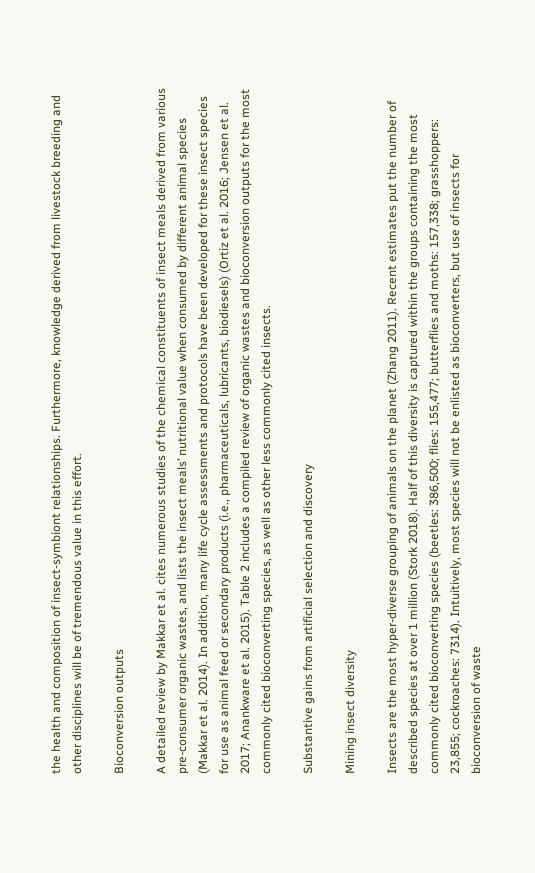the health and composition of insect-symbiont relationships. Furthermore, knowledge derived from livestock breeding and other disciplines will be of tremendous value in this effort.

Bioconversion outputs

A detailed review by Makkar et al. cites numerous studies of the chemical constituents of insect meals derived from various pre-consumer organic wastes, and lists the insect meals’ nutritional value when consumed by different animal species (Makkar et al. 2014). In addition, many life cycle assessments and protocols have been developed for these insect species for use as animal feed or secondary products (i.e., pharmaceuticals, lubricants, biodiesels) (Ortiz et al. 2016; Jensen et al. 2017; Anankware et al. 2015). Table 2 includes a compiled review of organic wastes and bioconversion outputs for the most commonly cited bioconverting species, as well as other less commonly cited insects.

Substantive gains from artificial selection and discovery

Mining insect diversity

Insects are the most hyper-diverse grouping of animals on the planet (Zhang 2011). Recent estimates put the number of described species at over 1 million (Stork 2018). Half of this diversity is captured within the groups containing the most commonly cited bioconverting species (beetles: 386,500; flies: 155,477; butterflies and moths: 157,338; grasshoppers: 23,855; cockroaches: 7314). Intuitively, most species will not be enlisted as bioconverters, but use of insects for bioconversion of waste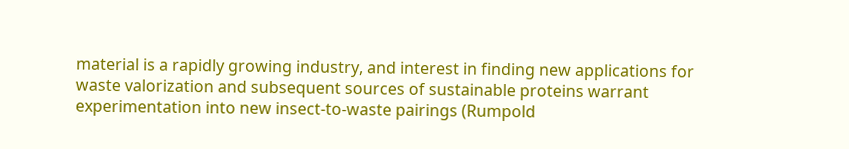material is a rapidly growing industry, and interest in finding new applications for waste valorization and subsequent sources of sustainable proteins warrant experimentation into new insect-to-waste pairings (Rumpold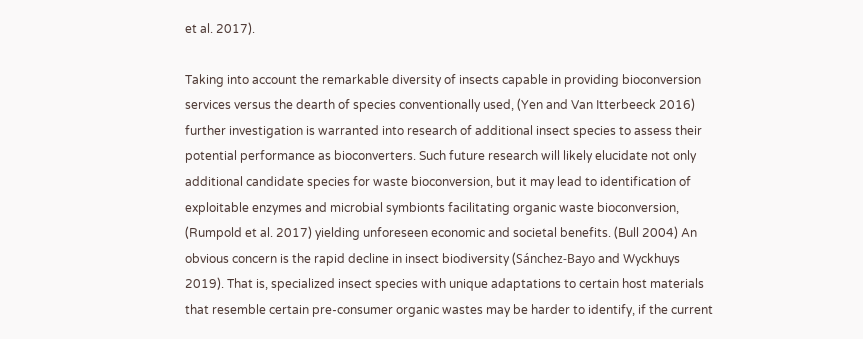et al. 2017).

Taking into account the remarkable diversity of insects capable in providing bioconversion services versus the dearth of species conventionally used, (Yen and Van Itterbeeck 2016) further investigation is warranted into research of additional insect species to assess their potential performance as bioconverters. Such future research will likely elucidate not only additional candidate species for waste bioconversion, but it may lead to identification of exploitable enzymes and microbial symbionts facilitating organic waste bioconversion, (Rumpold et al. 2017) yielding unforeseen economic and societal benefits. (Bull 2004) An obvious concern is the rapid decline in insect biodiversity (Sánchez-Bayo and Wyckhuys 2019). That is, specialized insect species with unique adaptations to certain host materials that resemble certain pre-consumer organic wastes may be harder to identify, if the current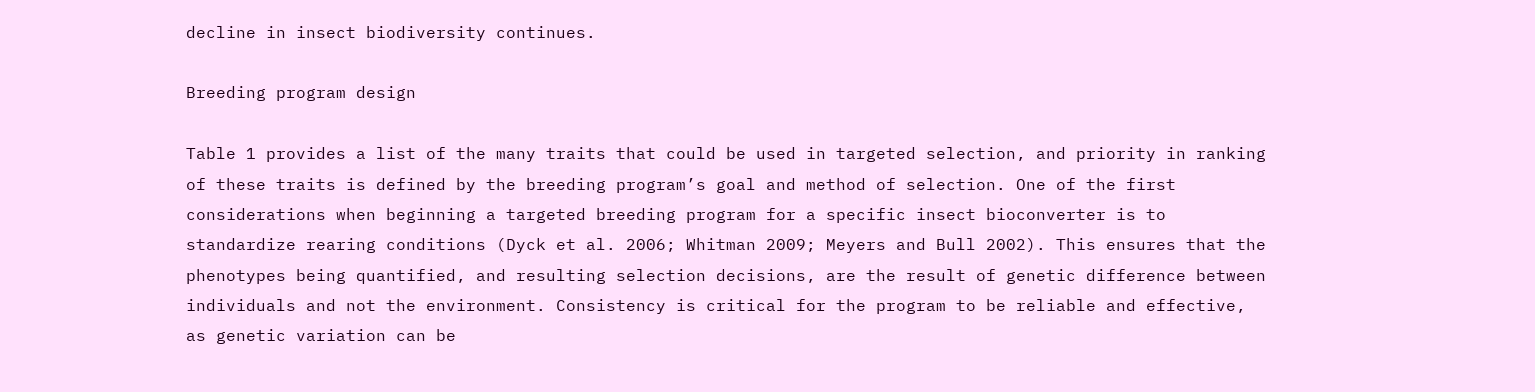decline in insect biodiversity continues.

Breeding program design

Table 1 provides a list of the many traits that could be used in targeted selection, and priority in ranking of these traits is defined by the breeding program’s goal and method of selection. One of the first considerations when beginning a targeted breeding program for a specific insect bioconverter is to standardize rearing conditions (Dyck et al. 2006; Whitman 2009; Meyers and Bull 2002). This ensures that the phenotypes being quantified, and resulting selection decisions, are the result of genetic difference between individuals and not the environment. Consistency is critical for the program to be reliable and effective, as genetic variation can be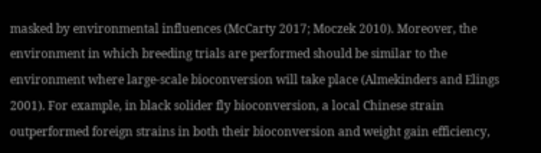masked by environmental influences (McCarty 2017; Moczek 2010). Moreover, the environment in which breeding trials are performed should be similar to the environment where large-scale bioconversion will take place (Almekinders and Elings 2001). For example, in black solider fly bioconversion, a local Chinese strain outperformed foreign strains in both their bioconversion and weight gain efficiency,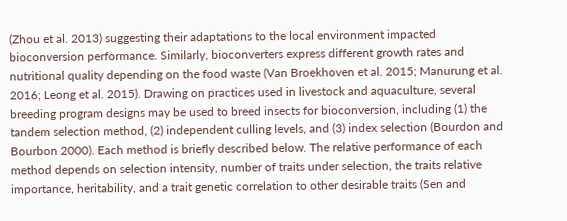(Zhou et al. 2013) suggesting their adaptations to the local environment impacted bioconversion performance. Similarly, bioconverters express different growth rates and nutritional quality depending on the food waste (Van Broekhoven et al. 2015; Manurung et al. 2016; Leong et al. 2015). Drawing on practices used in livestock and aquaculture, several breeding program designs may be used to breed insects for bioconversion, including (1) the tandem selection method, (2) independent culling levels, and (3) index selection (Bourdon and Bourbon 2000). Each method is briefly described below. The relative performance of each method depends on selection intensity, number of traits under selection, the traits relative importance, heritability, and a trait genetic correlation to other desirable traits (Sen and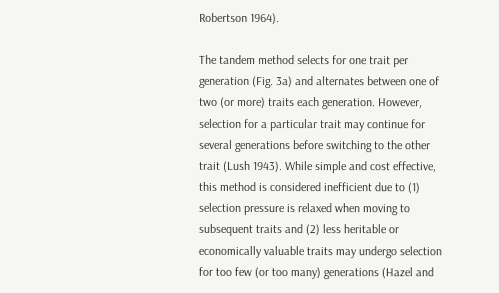Robertson 1964).

The tandem method selects for one trait per generation (Fig. 3a) and alternates between one of two (or more) traits each generation. However, selection for a particular trait may continue for several generations before switching to the other trait (Lush 1943). While simple and cost effective, this method is considered inefficient due to (1) selection pressure is relaxed when moving to subsequent traits and (2) less heritable or economically valuable traits may undergo selection for too few (or too many) generations (Hazel and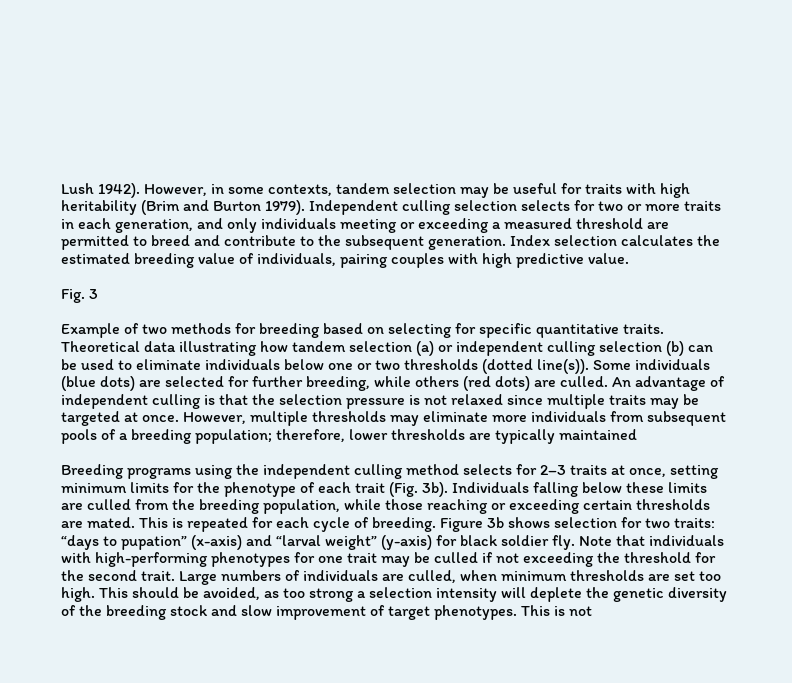Lush 1942). However, in some contexts, tandem selection may be useful for traits with high heritability (Brim and Burton 1979). Independent culling selection selects for two or more traits in each generation, and only individuals meeting or exceeding a measured threshold are permitted to breed and contribute to the subsequent generation. Index selection calculates the estimated breeding value of individuals, pairing couples with high predictive value.

Fig. 3

Example of two methods for breeding based on selecting for specific quantitative traits. Theoretical data illustrating how tandem selection (a) or independent culling selection (b) can be used to eliminate individuals below one or two thresholds (dotted line(s)). Some individuals (blue dots) are selected for further breeding, while others (red dots) are culled. An advantage of independent culling is that the selection pressure is not relaxed since multiple traits may be targeted at once. However, multiple thresholds may eliminate more individuals from subsequent pools of a breeding population; therefore, lower thresholds are typically maintained

Breeding programs using the independent culling method selects for 2–3 traits at once, setting minimum limits for the phenotype of each trait (Fig. 3b). Individuals falling below these limits are culled from the breeding population, while those reaching or exceeding certain thresholds are mated. This is repeated for each cycle of breeding. Figure 3b shows selection for two traits: “days to pupation” (x-axis) and “larval weight” (y-axis) for black soldier fly. Note that individuals with high-performing phenotypes for one trait may be culled if not exceeding the threshold for the second trait. Large numbers of individuals are culled, when minimum thresholds are set too high. This should be avoided, as too strong a selection intensity will deplete the genetic diversity of the breeding stock and slow improvement of target phenotypes. This is not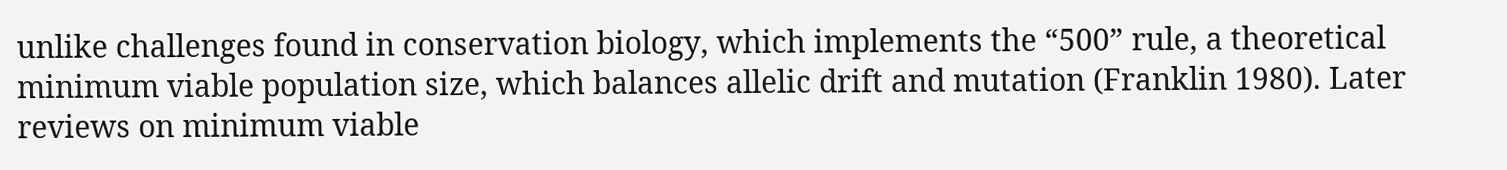unlike challenges found in conservation biology, which implements the “500” rule, a theoretical minimum viable population size, which balances allelic drift and mutation (Franklin 1980). Later reviews on minimum viable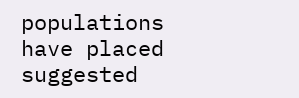populations have placed suggested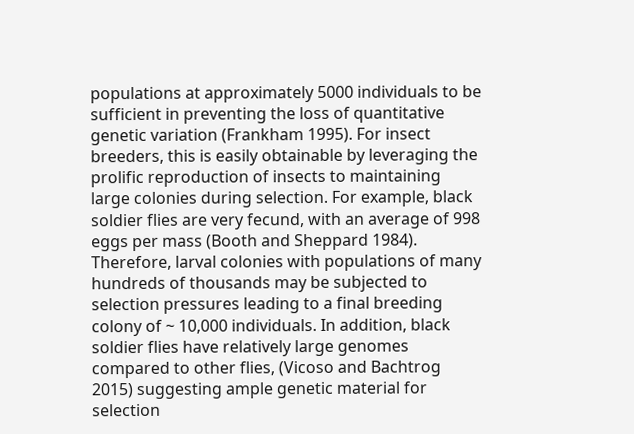populations at approximately 5000 individuals to be sufficient in preventing the loss of quantitative genetic variation (Frankham 1995). For insect breeders, this is easily obtainable by leveraging the prolific reproduction of insects to maintaining large colonies during selection. For example, black soldier flies are very fecund, with an average of 998 eggs per mass (Booth and Sheppard 1984). Therefore, larval colonies with populations of many hundreds of thousands may be subjected to selection pressures leading to a final breeding colony of ~ 10,000 individuals. In addition, black soldier flies have relatively large genomes compared to other flies, (Vicoso and Bachtrog 2015) suggesting ample genetic material for selection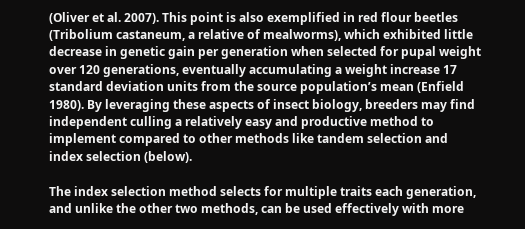(Oliver et al. 2007). This point is also exemplified in red flour beetles (Tribolium castaneum, a relative of mealworms), which exhibited little decrease in genetic gain per generation when selected for pupal weight over 120 generations, eventually accumulating a weight increase 17 standard deviation units from the source population’s mean (Enfield 1980). By leveraging these aspects of insect biology, breeders may find independent culling a relatively easy and productive method to implement compared to other methods like tandem selection and index selection (below).

The index selection method selects for multiple traits each generation, and unlike the other two methods, can be used effectively with more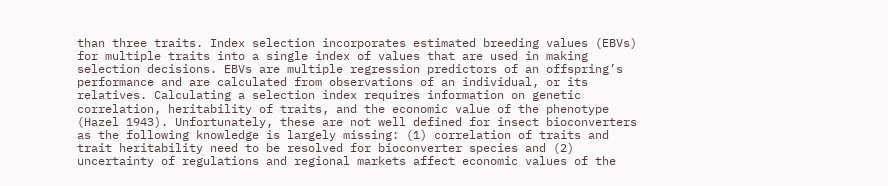than three traits. Index selection incorporates estimated breeding values (EBVs) for multiple traits into a single index of values that are used in making selection decisions. EBVs are multiple regression predictors of an offspring’s performance and are calculated from observations of an individual, or its relatives. Calculating a selection index requires information on genetic correlation, heritability of traits, and the economic value of the phenotype (Hazel 1943). Unfortunately, these are not well defined for insect bioconverters as the following knowledge is largely missing: (1) correlation of traits and trait heritability need to be resolved for bioconverter species and (2) uncertainty of regulations and regional markets affect economic values of the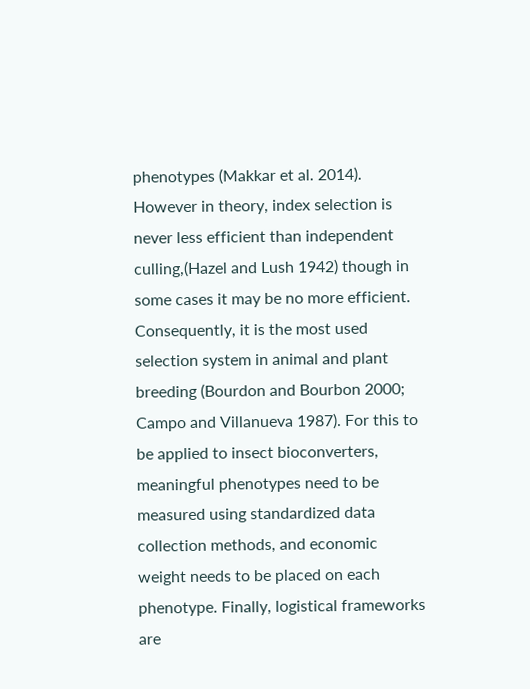phenotypes (Makkar et al. 2014). However in theory, index selection is never less efficient than independent culling,(Hazel and Lush 1942) though in some cases it may be no more efficient. Consequently, it is the most used selection system in animal and plant breeding (Bourdon and Bourbon 2000; Campo and Villanueva 1987). For this to be applied to insect bioconverters, meaningful phenotypes need to be measured using standardized data collection methods, and economic weight needs to be placed on each phenotype. Finally, logistical frameworks are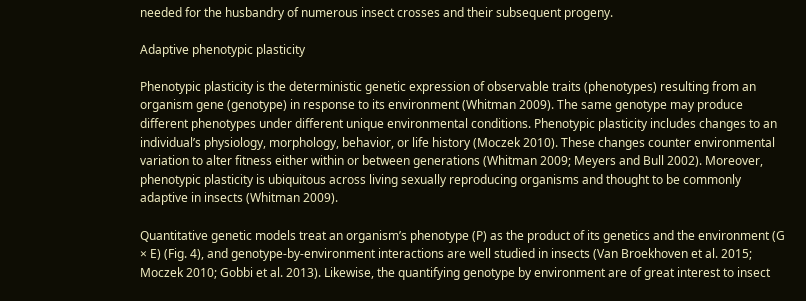needed for the husbandry of numerous insect crosses and their subsequent progeny.

Adaptive phenotypic plasticity

Phenotypic plasticity is the deterministic genetic expression of observable traits (phenotypes) resulting from an organism gene (genotype) in response to its environment (Whitman 2009). The same genotype may produce different phenotypes under different unique environmental conditions. Phenotypic plasticity includes changes to an individual’s physiology, morphology, behavior, or life history (Moczek 2010). These changes counter environmental variation to alter fitness either within or between generations (Whitman 2009; Meyers and Bull 2002). Moreover, phenotypic plasticity is ubiquitous across living sexually reproducing organisms and thought to be commonly adaptive in insects (Whitman 2009).

Quantitative genetic models treat an organism’s phenotype (P) as the product of its genetics and the environment (G × E) (Fig. 4), and genotype-by-environment interactions are well studied in insects (Van Broekhoven et al. 2015; Moczek 2010; Gobbi et al. 2013). Likewise, the quantifying genotype by environment are of great interest to insect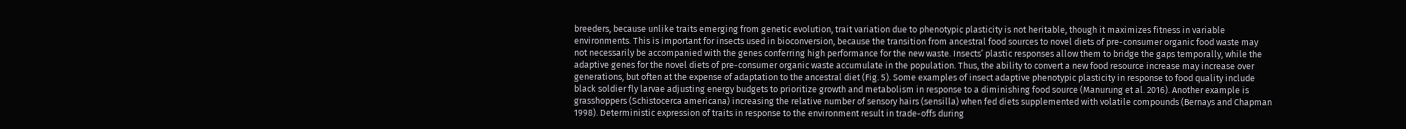breeders, because unlike traits emerging from genetic evolution, trait variation due to phenotypic plasticity is not heritable, though it maximizes fitness in variable environments. This is important for insects used in bioconversion, because the transition from ancestral food sources to novel diets of pre-consumer organic food waste may not necessarily be accompanied with the genes conferring high performance for the new waste. Insects’ plastic responses allow them to bridge the gaps temporally, while the adaptive genes for the novel diets of pre-consumer organic waste accumulate in the population. Thus, the ability to convert a new food resource increase may increase over generations, but often at the expense of adaptation to the ancestral diet (Fig. 5). Some examples of insect adaptive phenotypic plasticity in response to food quality include black soldier fly larvae adjusting energy budgets to prioritize growth and metabolism in response to a diminishing food source (Manurung et al. 2016). Another example is grasshoppers (Schistocerca americana) increasing the relative number of sensory hairs (sensilla) when fed diets supplemented with volatile compounds (Bernays and Chapman 1998). Deterministic expression of traits in response to the environment result in trade-offs during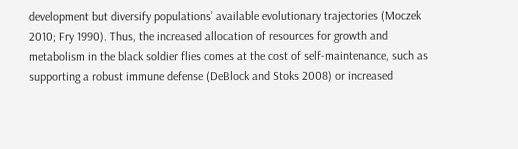development but diversify populations’ available evolutionary trajectories (Moczek 2010; Fry 1990). Thus, the increased allocation of resources for growth and metabolism in the black soldier flies comes at the cost of self-maintenance, such as supporting a robust immune defense (DeBlock and Stoks 2008) or increased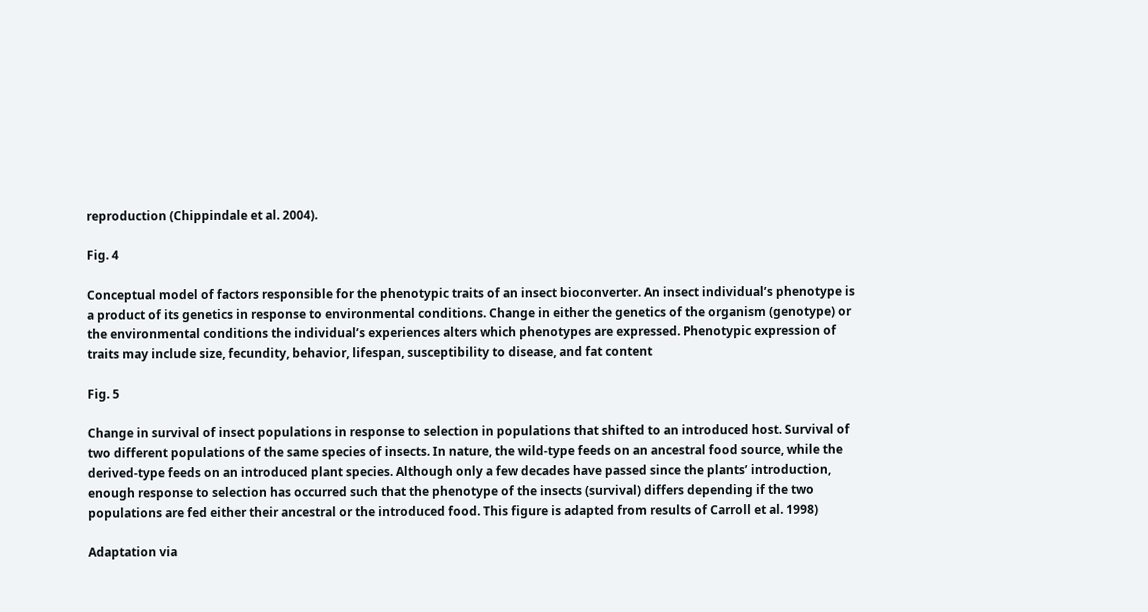reproduction (Chippindale et al. 2004).

Fig. 4

Conceptual model of factors responsible for the phenotypic traits of an insect bioconverter. An insect individual’s phenotype is a product of its genetics in response to environmental conditions. Change in either the genetics of the organism (genotype) or the environmental conditions the individual’s experiences alters which phenotypes are expressed. Phenotypic expression of traits may include size, fecundity, behavior, lifespan, susceptibility to disease, and fat content

Fig. 5

Change in survival of insect populations in response to selection in populations that shifted to an introduced host. Survival of two different populations of the same species of insects. In nature, the wild-type feeds on an ancestral food source, while the derived-type feeds on an introduced plant species. Although only a few decades have passed since the plants’ introduction, enough response to selection has occurred such that the phenotype of the insects (survival) differs depending if the two populations are fed either their ancestral or the introduced food. This figure is adapted from results of Carroll et al. 1998)

Adaptation via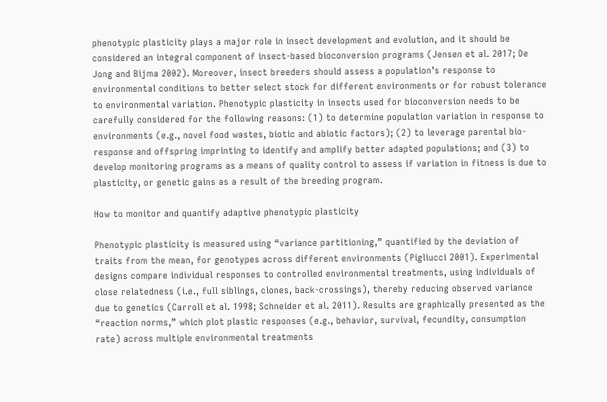phenotypic plasticity plays a major role in insect development and evolution, and it should be considered an integral component of insect-based bioconversion programs (Jensen et al. 2017; De Jong and Bijma 2002). Moreover, insect breeders should assess a population’s response to environmental conditions to better select stock for different environments or for robust tolerance to environmental variation. Phenotypic plasticity in insects used for bioconversion needs to be carefully considered for the following reasons: (1) to determine population variation in response to environments (e.g., novel food wastes, biotic and abiotic factors); (2) to leverage parental bio-response and offspring imprinting to identify and amplify better adapted populations; and (3) to develop monitoring programs as a means of quality control to assess if variation in fitness is due to plasticity, or genetic gains as a result of the breeding program.

How to monitor and quantify adaptive phenotypic plasticity

Phenotypic plasticity is measured using “variance partitioning,” quantified by the deviation of traits from the mean, for genotypes across different environments (Pigliucci 2001). Experimental designs compare individual responses to controlled environmental treatments, using individuals of close relatedness (i.e., full siblings, clones, back-crossings), thereby reducing observed variance due to genetics (Carroll et al. 1998; Schneider et al. 2011). Results are graphically presented as the “reaction norms,” which plot plastic responses (e.g., behavior, survival, fecundity, consumption rate) across multiple environmental treatments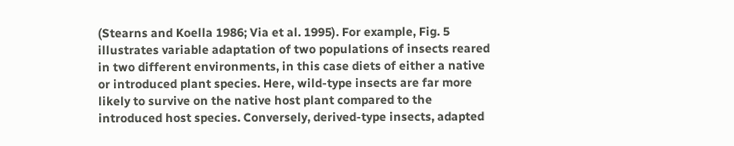(Stearns and Koella 1986; Via et al. 1995). For example, Fig. 5 illustrates variable adaptation of two populations of insects reared in two different environments, in this case diets of either a native or introduced plant species. Here, wild-type insects are far more likely to survive on the native host plant compared to the introduced host species. Conversely, derived-type insects, adapted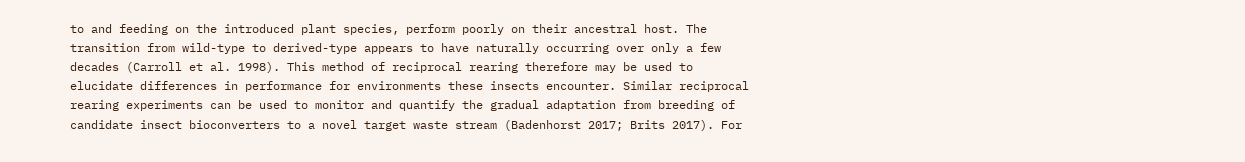to and feeding on the introduced plant species, perform poorly on their ancestral host. The transition from wild-type to derived-type appears to have naturally occurring over only a few decades (Carroll et al. 1998). This method of reciprocal rearing therefore may be used to elucidate differences in performance for environments these insects encounter. Similar reciprocal rearing experiments can be used to monitor and quantify the gradual adaptation from breeding of candidate insect bioconverters to a novel target waste stream (Badenhorst 2017; Brits 2017). For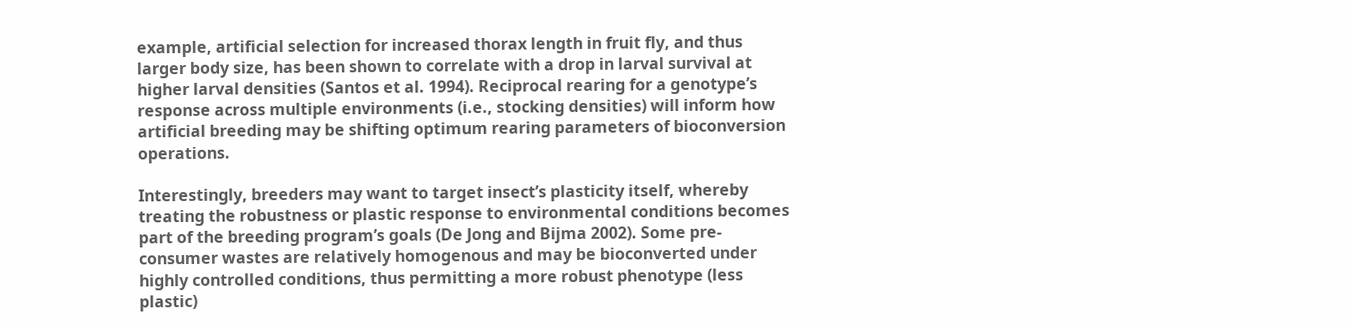example, artificial selection for increased thorax length in fruit fly, and thus larger body size, has been shown to correlate with a drop in larval survival at higher larval densities (Santos et al. 1994). Reciprocal rearing for a genotype’s response across multiple environments (i.e., stocking densities) will inform how artificial breeding may be shifting optimum rearing parameters of bioconversion operations.

Interestingly, breeders may want to target insect’s plasticity itself, whereby treating the robustness or plastic response to environmental conditions becomes part of the breeding program’s goals (De Jong and Bijma 2002). Some pre-consumer wastes are relatively homogenous and may be bioconverted under highly controlled conditions, thus permitting a more robust phenotype (less plastic)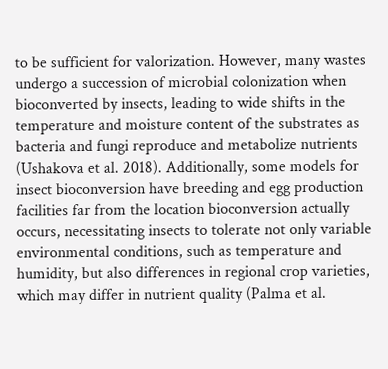to be sufficient for valorization. However, many wastes undergo a succession of microbial colonization when bioconverted by insects, leading to wide shifts in the temperature and moisture content of the substrates as bacteria and fungi reproduce and metabolize nutrients (Ushakova et al. 2018). Additionally, some models for insect bioconversion have breeding and egg production facilities far from the location bioconversion actually occurs, necessitating insects to tolerate not only variable environmental conditions, such as temperature and humidity, but also differences in regional crop varieties, which may differ in nutrient quality (Palma et al.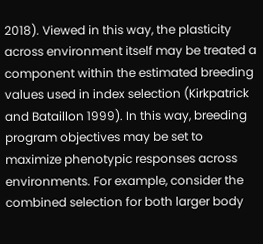2018). Viewed in this way, the plasticity across environment itself may be treated a component within the estimated breeding values used in index selection (Kirkpatrick and Bataillon 1999). In this way, breeding program objectives may be set to maximize phenotypic responses across environments. For example, consider the combined selection for both larger body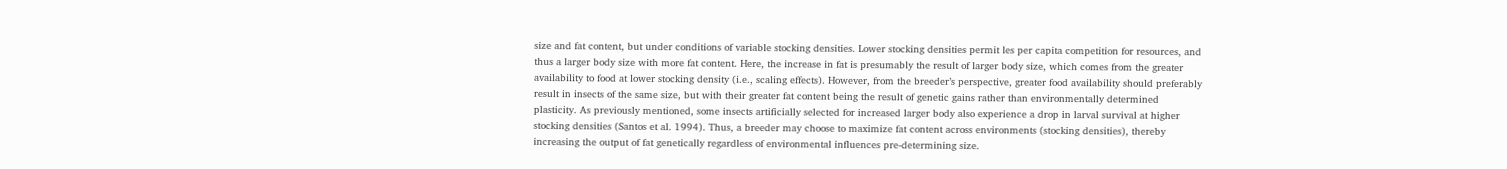size and fat content, but under conditions of variable stocking densities. Lower stocking densities permit les per capita competition for resources, and thus a larger body size with more fat content. Here, the increase in fat is presumably the result of larger body size, which comes from the greater availability to food at lower stocking density (i.e., scaling effects). However, from the breeder’s perspective, greater food availability should preferably result in insects of the same size, but with their greater fat content being the result of genetic gains rather than environmentally determined plasticity. As previously mentioned, some insects artificially selected for increased larger body also experience a drop in larval survival at higher stocking densities (Santos et al. 1994). Thus, a breeder may choose to maximize fat content across environments (stocking densities), thereby increasing the output of fat genetically regardless of environmental influences pre-determining size.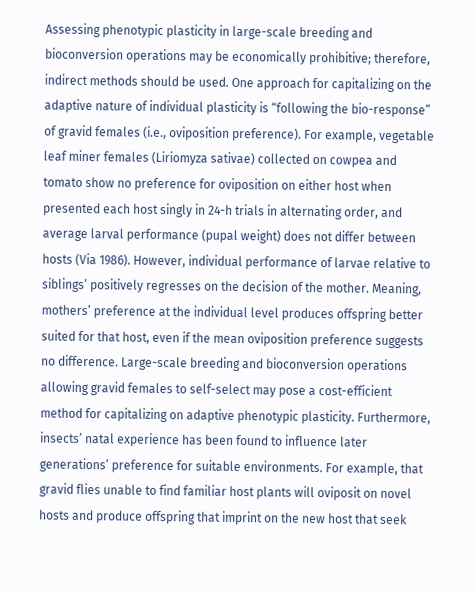Assessing phenotypic plasticity in large-scale breeding and bioconversion operations may be economically prohibitive; therefore, indirect methods should be used. One approach for capitalizing on the adaptive nature of individual plasticity is “following the bio-response” of gravid females (i.e., oviposition preference). For example, vegetable leaf miner females (Liriomyza sativae) collected on cowpea and tomato show no preference for oviposition on either host when presented each host singly in 24-h trials in alternating order, and average larval performance (pupal weight) does not differ between hosts (Via 1986). However, individual performance of larvae relative to siblings’ positively regresses on the decision of the mother. Meaning, mothers’ preference at the individual level produces offspring better suited for that host, even if the mean oviposition preference suggests no difference. Large-scale breeding and bioconversion operations allowing gravid females to self-select may pose a cost-efficient method for capitalizing on adaptive phenotypic plasticity. Furthermore, insects’ natal experience has been found to influence later generations’ preference for suitable environments. For example, that gravid flies unable to find familiar host plants will oviposit on novel hosts and produce offspring that imprint on the new host that seek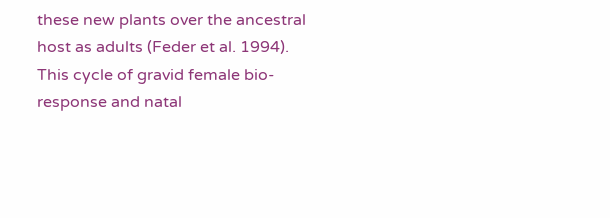these new plants over the ancestral host as adults (Feder et al. 1994). This cycle of gravid female bio-response and natal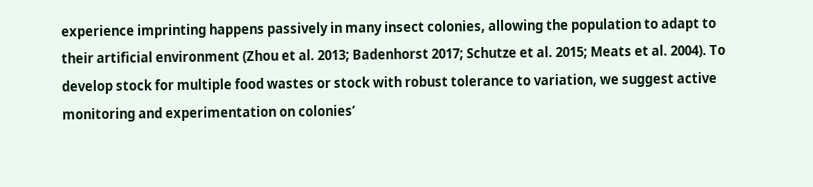experience imprinting happens passively in many insect colonies, allowing the population to adapt to their artificial environment (Zhou et al. 2013; Badenhorst 2017; Schutze et al. 2015; Meats et al. 2004). To develop stock for multiple food wastes or stock with robust tolerance to variation, we suggest active monitoring and experimentation on colonies’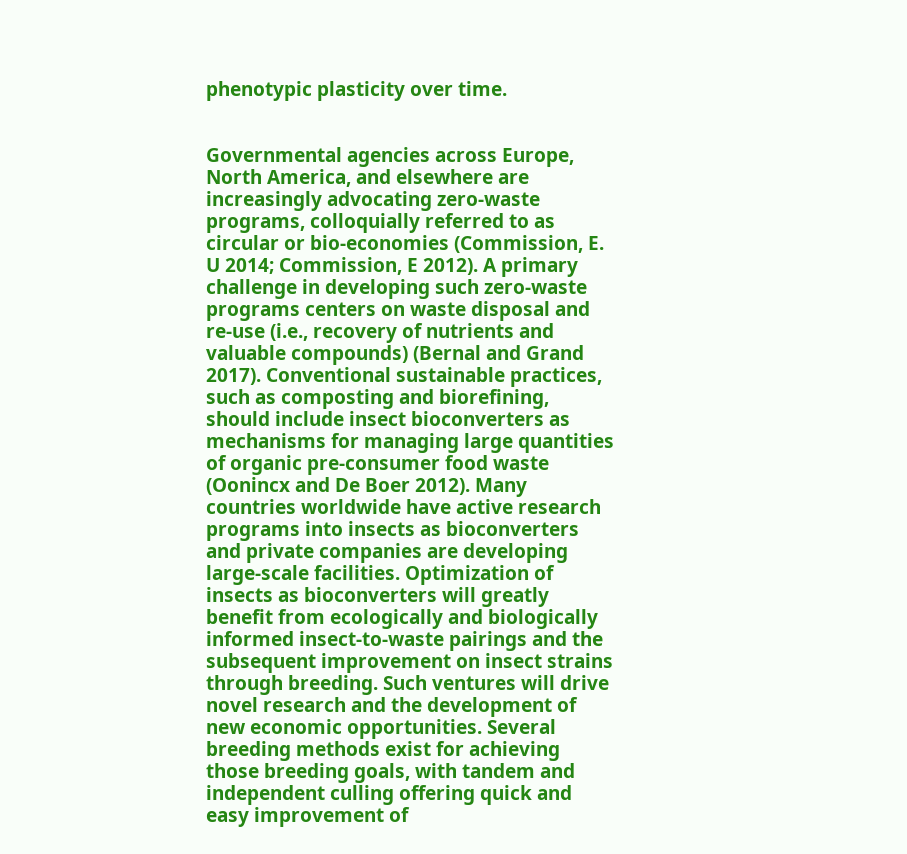phenotypic plasticity over time.


Governmental agencies across Europe, North America, and elsewhere are increasingly advocating zero-waste programs, colloquially referred to as circular or bio-economies (Commission, E. U 2014; Commission, E 2012). A primary challenge in developing such zero-waste programs centers on waste disposal and re-use (i.e., recovery of nutrients and valuable compounds) (Bernal and Grand 2017). Conventional sustainable practices, such as composting and biorefining, should include insect bioconverters as mechanisms for managing large quantities of organic pre-consumer food waste (Oonincx and De Boer 2012). Many countries worldwide have active research programs into insects as bioconverters and private companies are developing large-scale facilities. Optimization of insects as bioconverters will greatly benefit from ecologically and biologically informed insect-to-waste pairings and the subsequent improvement on insect strains through breeding. Such ventures will drive novel research and the development of new economic opportunities. Several breeding methods exist for achieving those breeding goals, with tandem and independent culling offering quick and easy improvement of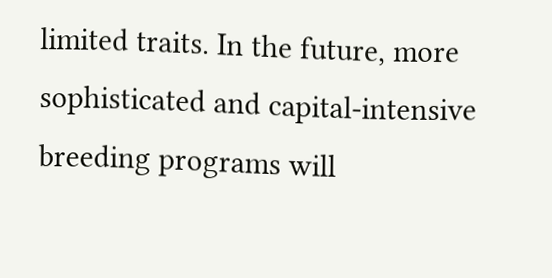limited traits. In the future, more sophisticated and capital-intensive breeding programs will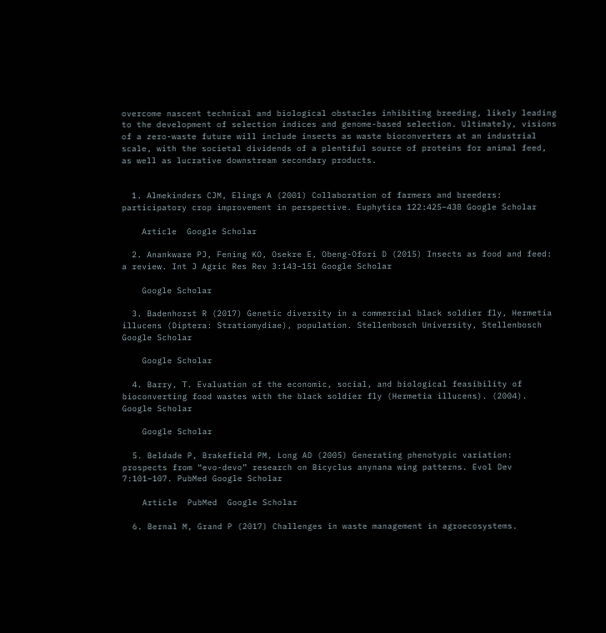overcome nascent technical and biological obstacles inhibiting breeding, likely leading to the development of selection indices and genome-based selection. Ultimately, visions of a zero-waste future will include insects as waste bioconverters at an industrial scale, with the societal dividends of a plentiful source of proteins for animal feed, as well as lucrative downstream secondary products.


  1. Almekinders CJM, Elings A (2001) Collaboration of farmers and breeders: participatory crop improvement in perspective. Euphytica 122:425–438 Google Scholar

    Article  Google Scholar

  2. Anankware PJ, Fening KO, Osekre E, Obeng-Ofori D (2015) Insects as food and feed: a review. Int J Agric Res Rev 3:143–151 Google Scholar

    Google Scholar

  3. Badenhorst R (2017) Genetic diversity in a commercial black soldier fly, Hermetia illucens (Diptera: Stratiomydiae), population. Stellenbosch University, Stellenbosch Google Scholar

    Google Scholar

  4. Barry, T. Evaluation of the economic, social, and biological feasibility of bioconverting food wastes with the black soldier fly (Hermetia illucens). (2004). Google Scholar

    Google Scholar

  5. Beldade P, Brakefield PM, Long AD (2005) Generating phenotypic variation: prospects from “evo-devo” research on Bicyclus anynana wing patterns. Evol Dev 7:101–107. PubMed Google Scholar

    Article  PubMed  Google Scholar

  6. Bernal M, Grand P (2017) Challenges in waste management in agroecosystems.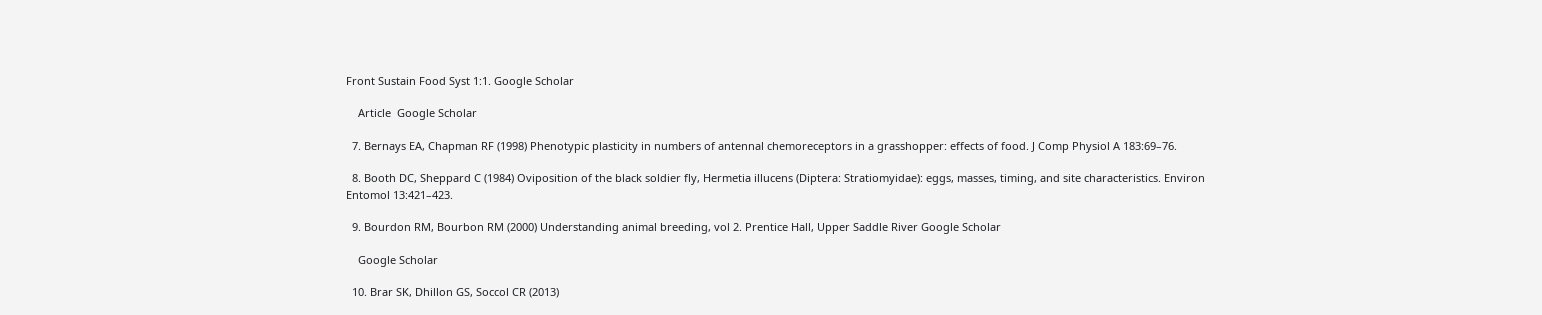Front Sustain Food Syst 1:1. Google Scholar

    Article  Google Scholar

  7. Bernays EA, Chapman RF (1998) Phenotypic plasticity in numbers of antennal chemoreceptors in a grasshopper: effects of food. J Comp Physiol A 183:69–76.

  8. Booth DC, Sheppard C (1984) Oviposition of the black soldier fly, Hermetia illucens (Diptera: Stratiomyidae): eggs, masses, timing, and site characteristics. Environ Entomol 13:421–423.

  9. Bourdon RM, Bourbon RM (2000) Understanding animal breeding, vol 2. Prentice Hall, Upper Saddle River Google Scholar

    Google Scholar

  10. Brar SK, Dhillon GS, Soccol CR (2013)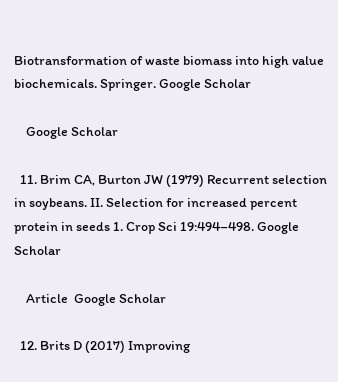Biotransformation of waste biomass into high value biochemicals. Springer. Google Scholar

    Google Scholar

  11. Brim CA, Burton JW (1979) Recurrent selection in soybeans. II. Selection for increased percent protein in seeds 1. Crop Sci 19:494–498. Google Scholar

    Article  Google Scholar

  12. Brits D (2017) Improving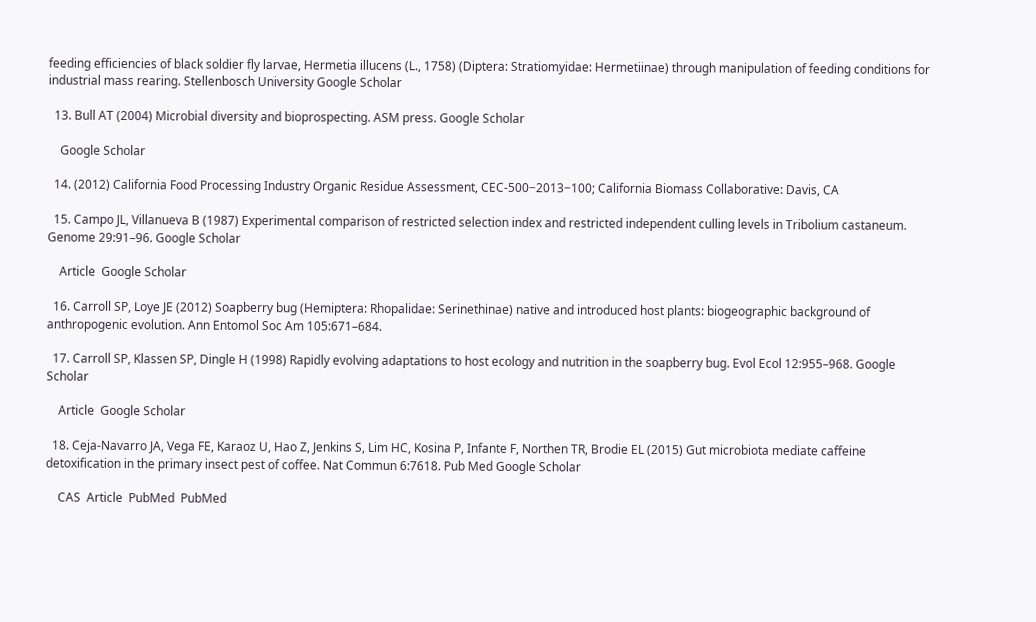feeding efficiencies of black soldier fly larvae, Hermetia illucens (L., 1758) (Diptera: Stratiomyidae: Hermetiinae) through manipulation of feeding conditions for industrial mass rearing. Stellenbosch University Google Scholar

  13. Bull AT (2004) Microbial diversity and bioprospecting. ASM press. Google Scholar

    Google Scholar

  14. (2012) California Food Processing Industry Organic Residue Assessment, CEC-500−2013−100; California Biomass Collaborative: Davis, CA

  15. Campo JL, Villanueva B (1987) Experimental comparison of restricted selection index and restricted independent culling levels in Tribolium castaneum. Genome 29:91–96. Google Scholar

    Article  Google Scholar

  16. Carroll SP, Loye JE (2012) Soapberry bug (Hemiptera: Rhopalidae: Serinethinae) native and introduced host plants: biogeographic background of anthropogenic evolution. Ann Entomol Soc Am 105:671–684.

  17. Carroll SP, Klassen SP, Dingle H (1998) Rapidly evolving adaptations to host ecology and nutrition in the soapberry bug. Evol Ecol 12:955–968. Google Scholar

    Article  Google Scholar

  18. Ceja-Navarro JA, Vega FE, Karaoz U, Hao Z, Jenkins S, Lim HC, Kosina P, Infante F, Northen TR, Brodie EL (2015) Gut microbiota mediate caffeine detoxification in the primary insect pest of coffee. Nat Commun 6:7618. Pub Med Google Scholar

    CAS  Article  PubMed  PubMed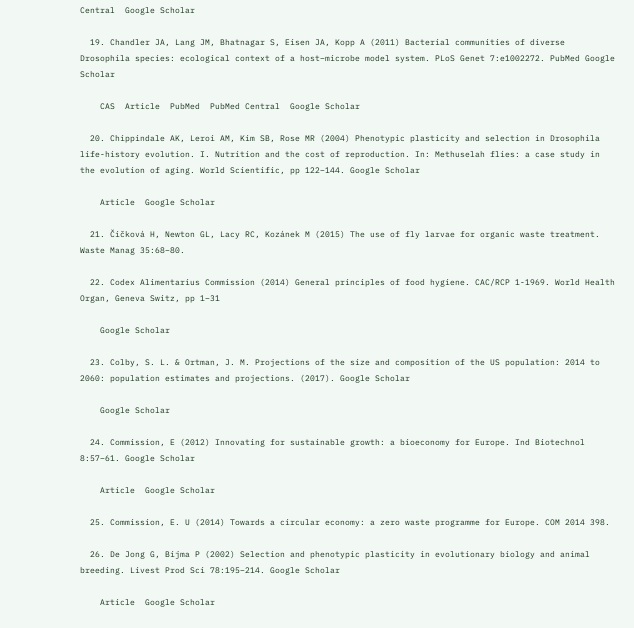Central  Google Scholar

  19. Chandler JA, Lang JM, Bhatnagar S, Eisen JA, Kopp A (2011) Bacterial communities of diverse Drosophila species: ecological context of a host–microbe model system. PLoS Genet 7:e1002272. PubMed Google Scholar

    CAS  Article  PubMed  PubMed Central  Google Scholar

  20. Chippindale AK, Leroi AM, Kim SB, Rose MR (2004) Phenotypic plasticity and selection in Drosophila life-history evolution. I. Nutrition and the cost of reproduction. In: Methuselah flies: a case study in the evolution of aging. World Scientific, pp 122–144. Google Scholar

    Article  Google Scholar

  21. Čičková H, Newton GL, Lacy RC, Kozánek M (2015) The use of fly larvae for organic waste treatment. Waste Manag 35:68–80.

  22. Codex Alimentarius Commission (2014) General principles of food hygiene. CAC/RCP 1-1969. World Health Organ, Geneva Switz, pp 1–31

    Google Scholar

  23. Colby, S. L. & Ortman, J. M. Projections of the size and composition of the US population: 2014 to 2060: population estimates and projections. (2017). Google Scholar

    Google Scholar

  24. Commission, E (2012) Innovating for sustainable growth: a bioeconomy for Europe. Ind Biotechnol 8:57–61. Google Scholar

    Article  Google Scholar

  25. Commission, E. U (2014) Towards a circular economy: a zero waste programme for Europe. COM 2014 398.

  26. De Jong G, Bijma P (2002) Selection and phenotypic plasticity in evolutionary biology and animal breeding. Livest Prod Sci 78:195–214. Google Scholar

    Article  Google Scholar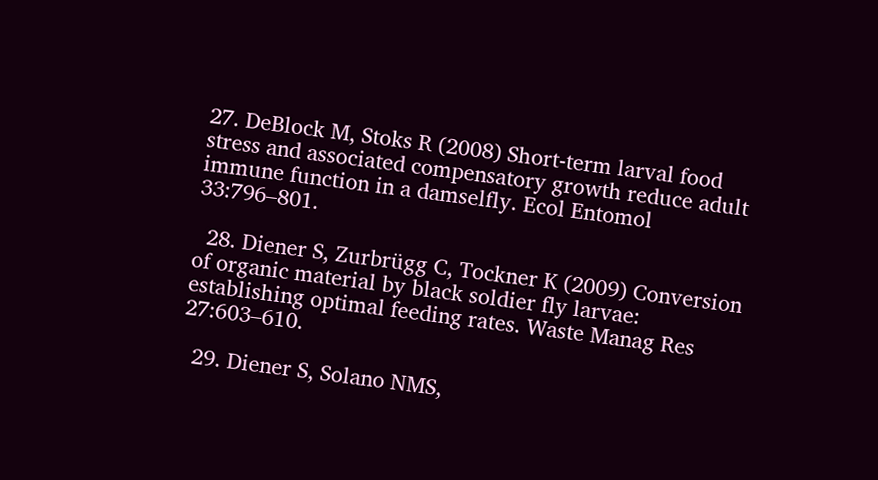27. DeBlock M, Stoks R (2008) Short-term larval food stress and associated compensatory growth reduce adult immune function in a damselfly. Ecol Entomol 33:796–801.

  28. Diener S, Zurbrügg C, Tockner K (2009) Conversion of organic material by black soldier fly larvae: establishing optimal feeding rates. Waste Manag Res 27:603–610.

  29. Diener S, Solano NMS,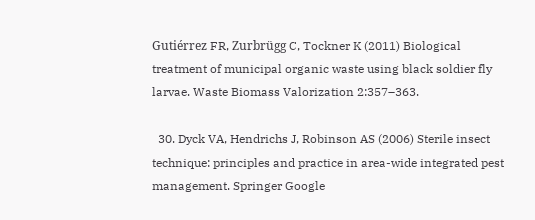Gutiérrez FR, Zurbrügg C, Tockner K (2011) Biological treatment of municipal organic waste using black soldier fly larvae. Waste Biomass Valorization 2:357–363.

  30. Dyck VA, Hendrichs J, Robinson AS (2006) Sterile insect technique: principles and practice in area-wide integrated pest management. Springer Google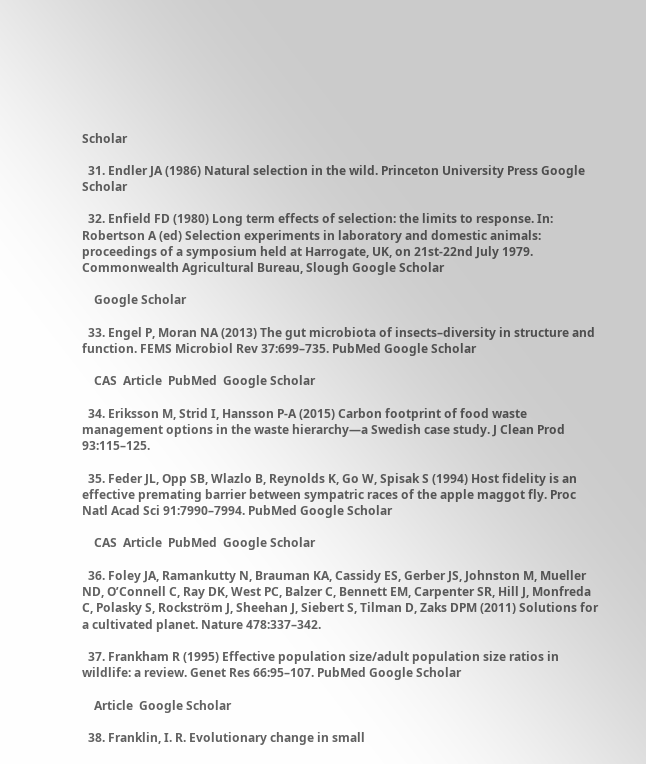Scholar

  31. Endler JA (1986) Natural selection in the wild. Princeton University Press Google Scholar

  32. Enfield FD (1980) Long term effects of selection: the limits to response. In: Robertson A (ed) Selection experiments in laboratory and domestic animals: proceedings of a symposium held at Harrogate, UK, on 21st-22nd July 1979. Commonwealth Agricultural Bureau, Slough Google Scholar

    Google Scholar

  33. Engel P, Moran NA (2013) The gut microbiota of insects–diversity in structure and function. FEMS Microbiol Rev 37:699–735. PubMed Google Scholar

    CAS  Article  PubMed  Google Scholar

  34. Eriksson M, Strid I, Hansson P-A (2015) Carbon footprint of food waste management options in the waste hierarchy—a Swedish case study. J Clean Prod 93:115–125.

  35. Feder JL, Opp SB, Wlazlo B, Reynolds K, Go W, Spisak S (1994) Host fidelity is an effective premating barrier between sympatric races of the apple maggot fly. Proc Natl Acad Sci 91:7990–7994. PubMed Google Scholar

    CAS  Article  PubMed  Google Scholar

  36. Foley JA, Ramankutty N, Brauman KA, Cassidy ES, Gerber JS, Johnston M, Mueller ND, O’Connell C, Ray DK, West PC, Balzer C, Bennett EM, Carpenter SR, Hill J, Monfreda C, Polasky S, Rockström J, Sheehan J, Siebert S, Tilman D, Zaks DPM (2011) Solutions for a cultivated planet. Nature 478:337–342.

  37. Frankham R (1995) Effective population size/adult population size ratios in wildlife: a review. Genet Res 66:95–107. PubMed Google Scholar

    Article  Google Scholar

  38. Franklin, I. R. Evolutionary change in small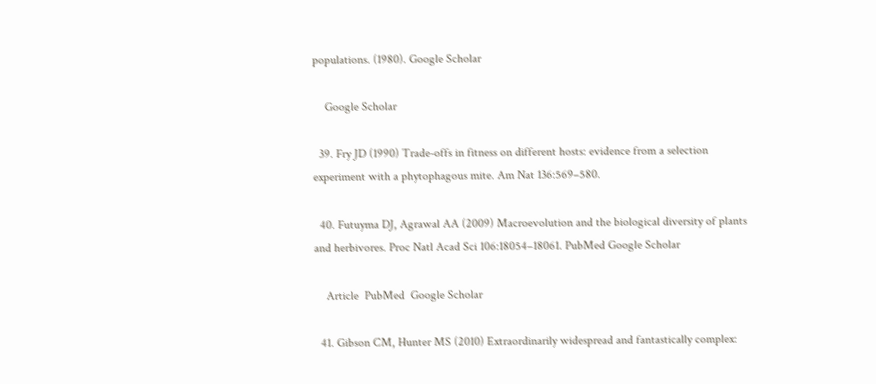populations. (1980). Google Scholar

    Google Scholar

  39. Fry JD (1990) Trade-offs in fitness on different hosts: evidence from a selection experiment with a phytophagous mite. Am Nat 136:569–580.

  40. Futuyma DJ, Agrawal AA (2009) Macroevolution and the biological diversity of plants and herbivores. Proc Natl Acad Sci 106:18054–18061. PubMed Google Scholar

    Article  PubMed  Google Scholar

  41. Gibson CM, Hunter MS (2010) Extraordinarily widespread and fantastically complex: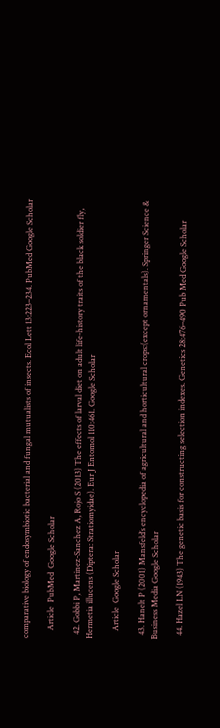comparative biology of endosymbiotic bacterial and fungal mutualists of insects. Ecol Lett 13:223–234. PubMed Google Scholar

    Article  PubMed  Google Scholar

  42. Gobbi P, Martinez-Sanchez A, Rojo S (2013) The effects of larval diet on adult life-history traits of the black soldier fly, Hermetia illucens (Diptera: Stratiomyidae). Eur J Entomol 110:461. Google Scholar

    Article  Google Scholar

  43. Hanelt P (2001) Mansfeld’s encyclopedia of agricultural and horticultural crops:(except ornamentals). Springer Science & Business Media Google Scholar

  44. Hazel LN (1943) The genetic basis for constructing selection indexes. Genetics 28:476–490 Pub Med Google Scholar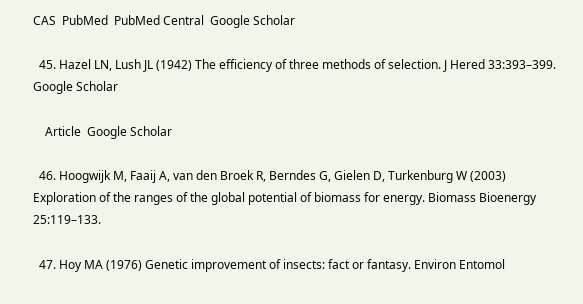CAS  PubMed  PubMed Central  Google Scholar

  45. Hazel LN, Lush JL (1942) The efficiency of three methods of selection. J Hered 33:393–399. Google Scholar

    Article  Google Scholar

  46. Hoogwijk M, Faaij A, van den Broek R, Berndes G, Gielen D, Turkenburg W (2003) Exploration of the ranges of the global potential of biomass for energy. Biomass Bioenergy 25:119–133.

  47. Hoy MA (1976) Genetic improvement of insects: fact or fantasy. Environ Entomol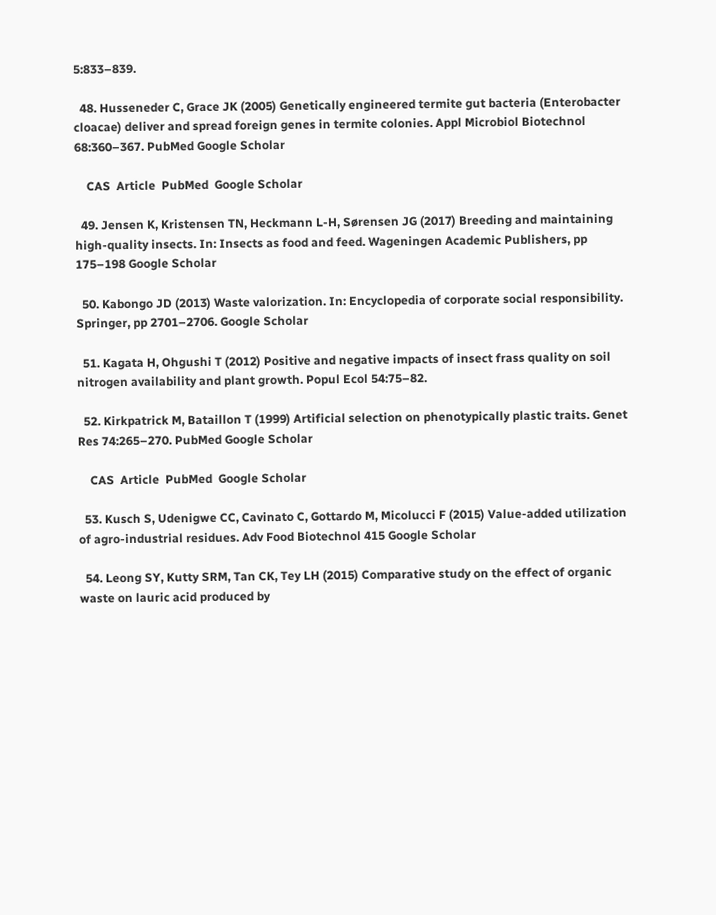5:833–839.

  48. Husseneder C, Grace JK (2005) Genetically engineered termite gut bacteria (Enterobacter cloacae) deliver and spread foreign genes in termite colonies. Appl Microbiol Biotechnol 68:360–367. PubMed Google Scholar

    CAS  Article  PubMed  Google Scholar

  49. Jensen K, Kristensen TN, Heckmann L-H, Sørensen JG (2017) Breeding and maintaining high-quality insects. In: Insects as food and feed. Wageningen Academic Publishers, pp 175–198 Google Scholar

  50. Kabongo JD (2013) Waste valorization. In: Encyclopedia of corporate social responsibility. Springer, pp 2701–2706. Google Scholar

  51. Kagata H, Ohgushi T (2012) Positive and negative impacts of insect frass quality on soil nitrogen availability and plant growth. Popul Ecol 54:75–82.

  52. Kirkpatrick M, Bataillon T (1999) Artificial selection on phenotypically plastic traits. Genet Res 74:265–270. PubMed Google Scholar

    CAS  Article  PubMed  Google Scholar

  53. Kusch S, Udenigwe CC, Cavinato C, Gottardo M, Micolucci F (2015) Value-added utilization of agro-industrial residues. Adv Food Biotechnol 415 Google Scholar

  54. Leong SY, Kutty SRM, Tan CK, Tey LH (2015) Comparative study on the effect of organic waste on lauric acid produced by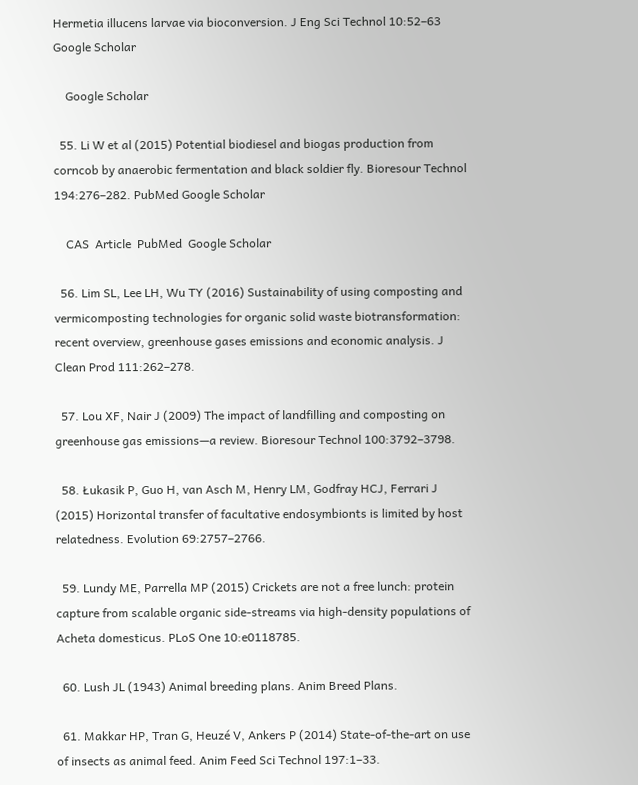Hermetia illucens larvae via bioconversion. J Eng Sci Technol 10:52–63 Google Scholar

    Google Scholar

  55. Li W et al (2015) Potential biodiesel and biogas production from corncob by anaerobic fermentation and black soldier fly. Bioresour Technol 194:276–282. PubMed Google Scholar

    CAS  Article  PubMed  Google Scholar

  56. Lim SL, Lee LH, Wu TY (2016) Sustainability of using composting and vermicomposting technologies for organic solid waste biotransformation: recent overview, greenhouse gases emissions and economic analysis. J Clean Prod 111:262–278.

  57. Lou XF, Nair J (2009) The impact of landfilling and composting on greenhouse gas emissions—a review. Bioresour Technol 100:3792–3798.

  58. Łukasik P, Guo H, van Asch M, Henry LM, Godfray HCJ, Ferrari J (2015) Horizontal transfer of facultative endosymbionts is limited by host relatedness. Evolution 69:2757–2766.

  59. Lundy ME, Parrella MP (2015) Crickets are not a free lunch: protein capture from scalable organic side-streams via high-density populations of Acheta domesticus. PLoS One 10:e0118785.

  60. Lush JL (1943) Animal breeding plans. Anim Breed Plans.

  61. Makkar HP, Tran G, Heuzé V, Ankers P (2014) State-of-the-art on use of insects as animal feed. Anim Feed Sci Technol 197:1–33.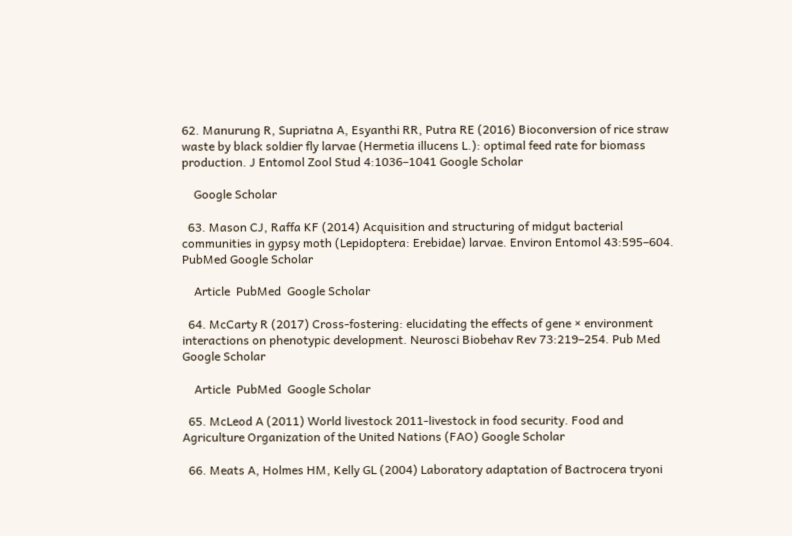62. Manurung R, Supriatna A, Esyanthi RR, Putra RE (2016) Bioconversion of rice straw waste by black soldier fly larvae (Hermetia illucens L.): optimal feed rate for biomass production. J Entomol Zool Stud 4:1036–1041 Google Scholar

    Google Scholar

  63. Mason CJ, Raffa KF (2014) Acquisition and structuring of midgut bacterial communities in gypsy moth (Lepidoptera: Erebidae) larvae. Environ Entomol 43:595–604. PubMed Google Scholar

    Article  PubMed  Google Scholar

  64. McCarty R (2017) Cross-fostering: elucidating the effects of gene × environment interactions on phenotypic development. Neurosci Biobehav Rev 73:219–254. Pub Med Google Scholar

    Article  PubMed  Google Scholar

  65. McLeod A (2011) World livestock 2011-livestock in food security. Food and Agriculture Organization of the United Nations (FAO) Google Scholar

  66. Meats A, Holmes HM, Kelly GL (2004) Laboratory adaptation of Bactrocera tryoni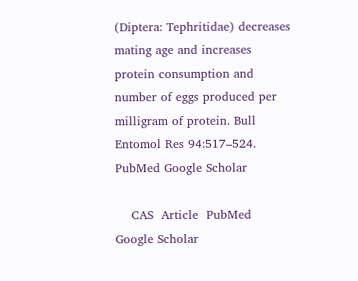(Diptera: Tephritidae) decreases mating age and increases protein consumption and number of eggs produced per milligram of protein. Bull Entomol Res 94:517–524. PubMed Google Scholar

    CAS  Article  PubMed  Google Scholar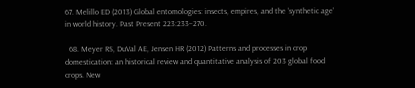67. Melillo ED (2013) Global entomologies: insects, empires, and the ‘synthetic age’ in world history. Past Present 223:233–270.

  68. Meyer RS, DuVal AE, Jensen HR (2012) Patterns and processes in crop domestication: an historical review and quantitative analysis of 203 global food crops. New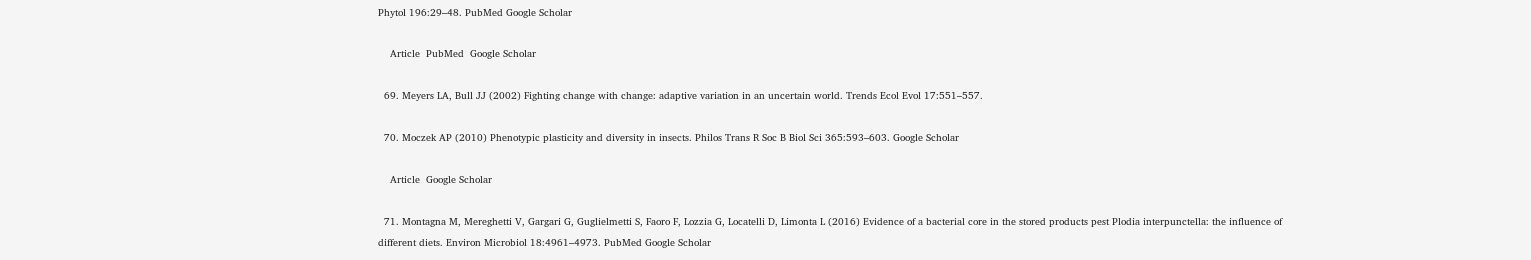Phytol 196:29–48. PubMed Google Scholar

    Article  PubMed  Google Scholar

  69. Meyers LA, Bull JJ (2002) Fighting change with change: adaptive variation in an uncertain world. Trends Ecol Evol 17:551–557.

  70. Moczek AP (2010) Phenotypic plasticity and diversity in insects. Philos Trans R Soc B Biol Sci 365:593–603. Google Scholar

    Article  Google Scholar

  71. Montagna M, Mereghetti V, Gargari G, Guglielmetti S, Faoro F, Lozzia G, Locatelli D, Limonta L (2016) Evidence of a bacterial core in the stored products pest Plodia interpunctella: the influence of different diets. Environ Microbiol 18:4961–4973. PubMed Google Scholar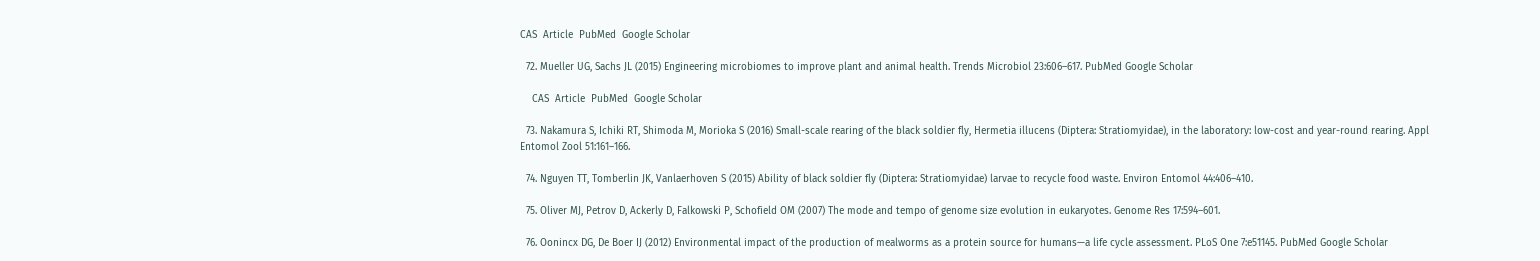CAS  Article  PubMed  Google Scholar

  72. Mueller UG, Sachs JL (2015) Engineering microbiomes to improve plant and animal health. Trends Microbiol 23:606–617. PubMed Google Scholar

    CAS  Article  PubMed  Google Scholar

  73. Nakamura S, Ichiki RT, Shimoda M, Morioka S (2016) Small-scale rearing of the black soldier fly, Hermetia illucens (Diptera: Stratiomyidae), in the laboratory: low-cost and year-round rearing. Appl Entomol Zool 51:161–166.

  74. Nguyen TT, Tomberlin JK, Vanlaerhoven S (2015) Ability of black soldier fly (Diptera: Stratiomyidae) larvae to recycle food waste. Environ Entomol 44:406–410.

  75. Oliver MJ, Petrov D, Ackerly D, Falkowski P, Schofield OM (2007) The mode and tempo of genome size evolution in eukaryotes. Genome Res 17:594–601.

  76. Oonincx DG, De Boer IJ (2012) Environmental impact of the production of mealworms as a protein source for humans—a life cycle assessment. PLoS One 7:e51145. PubMed Google Scholar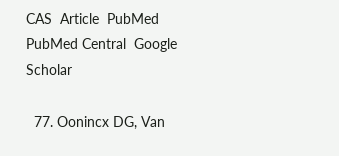CAS  Article  PubMed  PubMed Central  Google Scholar

  77. Oonincx DG, Van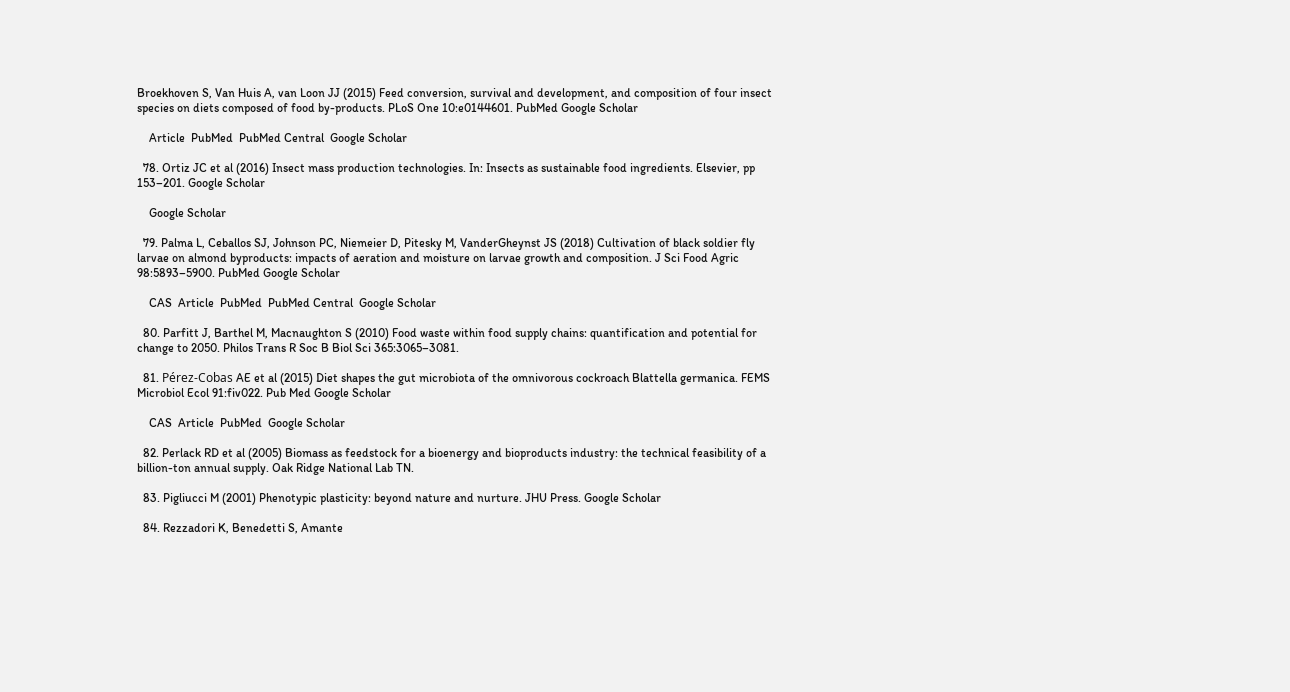Broekhoven S, Van Huis A, van Loon JJ (2015) Feed conversion, survival and development, and composition of four insect species on diets composed of food by-products. PLoS One 10:e0144601. PubMed Google Scholar

    Article  PubMed  PubMed Central  Google Scholar

  78. Ortiz JC et al (2016) Insect mass production technologies. In: Insects as sustainable food ingredients. Elsevier, pp 153–201. Google Scholar

    Google Scholar

  79. Palma L, Ceballos SJ, Johnson PC, Niemeier D, Pitesky M, VanderGheynst JS (2018) Cultivation of black soldier fly larvae on almond byproducts: impacts of aeration and moisture on larvae growth and composition. J Sci Food Agric 98:5893–5900. PubMed Google Scholar

    CAS  Article  PubMed  PubMed Central  Google Scholar

  80. Parfitt J, Barthel M, Macnaughton S (2010) Food waste within food supply chains: quantification and potential for change to 2050. Philos Trans R Soc B Biol Sci 365:3065–3081.

  81. Pérez-Cobas AE et al (2015) Diet shapes the gut microbiota of the omnivorous cockroach Blattella germanica. FEMS Microbiol Ecol 91:fiv022. Pub Med Google Scholar

    CAS  Article  PubMed  Google Scholar

  82. Perlack RD et al (2005) Biomass as feedstock for a bioenergy and bioproducts industry: the technical feasibility of a billion-ton annual supply. Oak Ridge National Lab TN.

  83. Pigliucci M (2001) Phenotypic plasticity: beyond nature and nurture. JHU Press. Google Scholar

  84. Rezzadori K, Benedetti S, Amante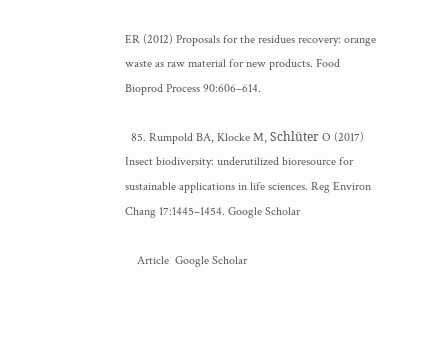ER (2012) Proposals for the residues recovery: orange waste as raw material for new products. Food Bioprod Process 90:606–614.

  85. Rumpold BA, Klocke M, Schlüter O (2017) Insect biodiversity: underutilized bioresource for sustainable applications in life sciences. Reg Environ Chang 17:1445–1454. Google Scholar

    Article  Google Scholar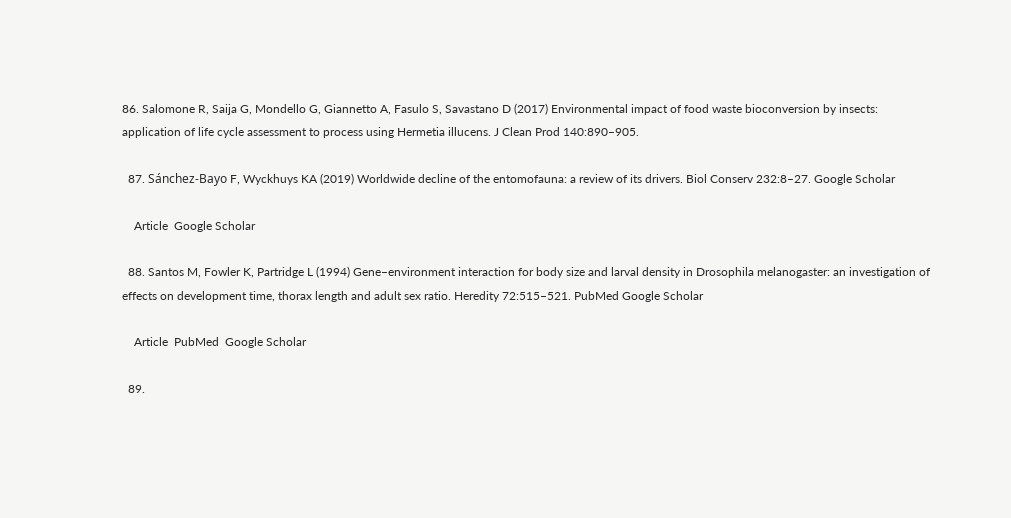86. Salomone R, Saija G, Mondello G, Giannetto A, Fasulo S, Savastano D (2017) Environmental impact of food waste bioconversion by insects: application of life cycle assessment to process using Hermetia illucens. J Clean Prod 140:890–905.

  87. Sánchez-Bayo F, Wyckhuys KA (2019) Worldwide decline of the entomofauna: a review of its drivers. Biol Conserv 232:8–27. Google Scholar

    Article  Google Scholar

  88. Santos M, Fowler K, Partridge L (1994) Gene–environment interaction for body size and larval density in Drosophila melanogaster: an investigation of effects on development time, thorax length and adult sex ratio. Heredity 72:515–521. PubMed Google Scholar

    Article  PubMed  Google Scholar

  89.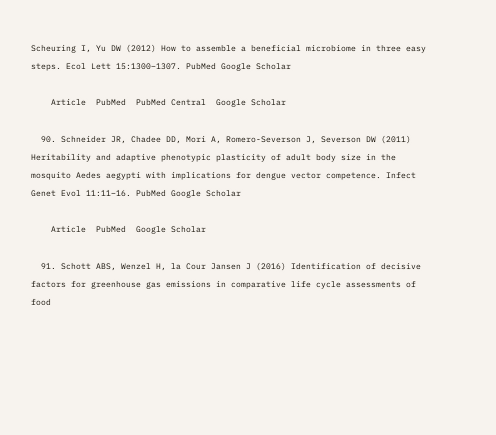Scheuring I, Yu DW (2012) How to assemble a beneficial microbiome in three easy steps. Ecol Lett 15:1300–1307. PubMed Google Scholar

    Article  PubMed  PubMed Central  Google Scholar

  90. Schneider JR, Chadee DD, Mori A, Romero-Severson J, Severson DW (2011) Heritability and adaptive phenotypic plasticity of adult body size in the mosquito Aedes aegypti with implications for dengue vector competence. Infect Genet Evol 11:11–16. PubMed Google Scholar

    Article  PubMed  Google Scholar

  91. Schott ABS, Wenzel H, la Cour Jansen J (2016) Identification of decisive factors for greenhouse gas emissions in comparative life cycle assessments of food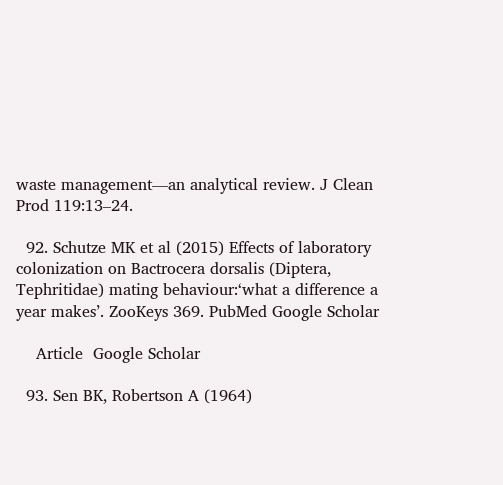waste management—an analytical review. J Clean Prod 119:13–24.

  92. Schutze MK et al (2015) Effects of laboratory colonization on Bactrocera dorsalis (Diptera, Tephritidae) mating behaviour:‘what a difference a year makes’. ZooKeys 369. PubMed Google Scholar

    Article  Google Scholar

  93. Sen BK, Robertson A (1964)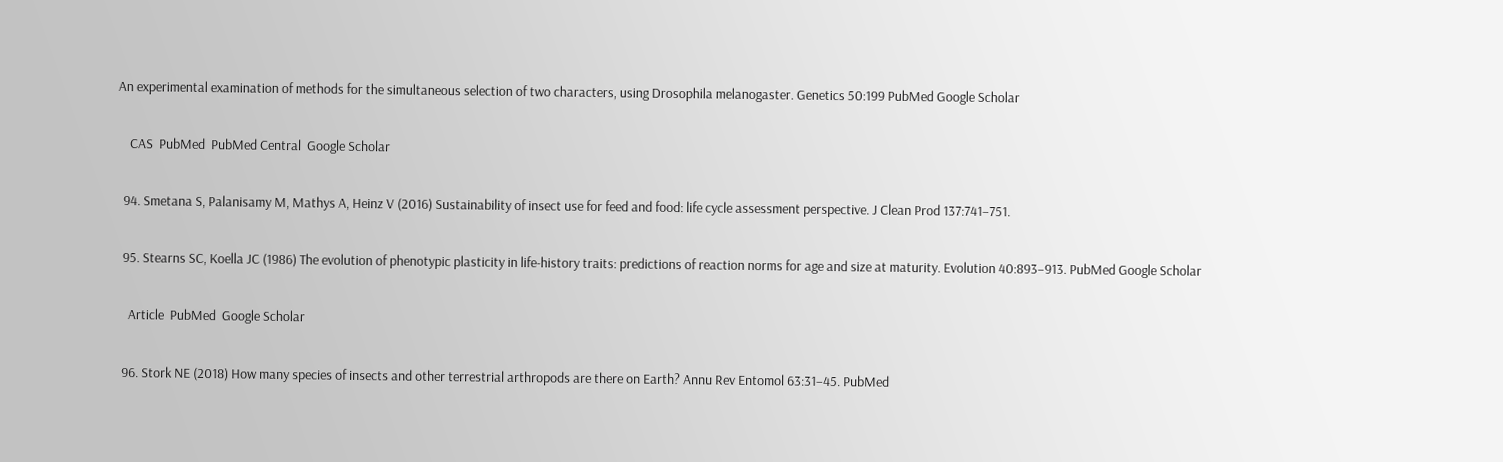An experimental examination of methods for the simultaneous selection of two characters, using Drosophila melanogaster. Genetics 50:199 PubMed Google Scholar

    CAS  PubMed  PubMed Central  Google Scholar

  94. Smetana S, Palanisamy M, Mathys A, Heinz V (2016) Sustainability of insect use for feed and food: life cycle assessment perspective. J Clean Prod 137:741–751.

  95. Stearns SC, Koella JC (1986) The evolution of phenotypic plasticity in life-history traits: predictions of reaction norms for age and size at maturity. Evolution 40:893–913. PubMed Google Scholar

    Article  PubMed  Google Scholar

  96. Stork NE (2018) How many species of insects and other terrestrial arthropods are there on Earth? Annu Rev Entomol 63:31–45. PubMed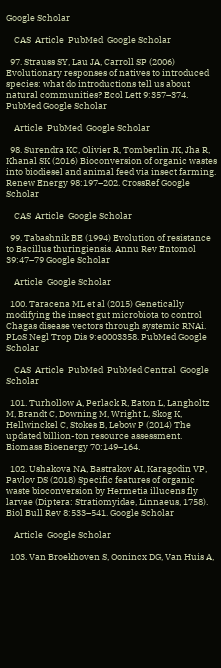Google Scholar

    CAS  Article  PubMed  Google Scholar

  97. Strauss SY, Lau JA, Carroll SP (2006) Evolutionary responses of natives to introduced species: what do introductions tell us about natural communities? Ecol Lett 9:357–374. PubMed Google Scholar

    Article  PubMed  Google Scholar

  98. Surendra KC, Olivier R, Tomberlin JK, Jha R, Khanal SK (2016) Bioconversion of organic wastes into biodiesel and animal feed via insect farming. Renew Energy 98:197–202. CrossRef Google Scholar

    CAS  Article  Google Scholar

  99. Tabashnik BE (1994) Evolution of resistance to Bacillus thuringiensis. Annu Rev Entomol 39:47–79 Google Scholar

    Article  Google Scholar

  100. Taracena ML et al (2015) Genetically modifying the insect gut microbiota to control Chagas disease vectors through systemic RNAi. PLoS Negl Trop Dis 9:e0003358. PubMed Google Scholar

    CAS  Article  PubMed  PubMed Central  Google Scholar

  101. Turhollow A, Perlack R, Eaton L, Langholtz M, Brandt C, Downing M, Wright L, Skog K, Hellwinckel C, Stokes B, Lebow P (2014) The updated billion-ton resource assessment. Biomass Bioenergy 70:149–164.

  102. Ushakova NA, Bastrakov AI, Karagodin VP, Pavlov DS (2018) Specific features of organic waste bioconversion by Hermetia illucens fly larvae (Diptera: Stratiomyidae, Linnaeus, 1758). Biol Bull Rev 8:533–541. Google Scholar

    Article  Google Scholar

  103. Van Broekhoven S, Oonincx DG, Van Huis A,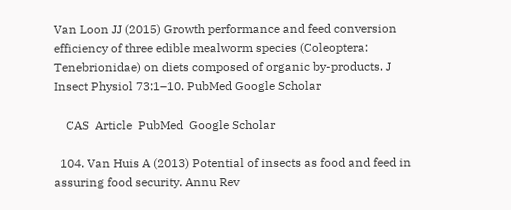Van Loon JJ (2015) Growth performance and feed conversion efficiency of three edible mealworm species (Coleoptera: Tenebrionidae) on diets composed of organic by-products. J Insect Physiol 73:1–10. PubMed Google Scholar

    CAS  Article  PubMed  Google Scholar

  104. Van Huis A (2013) Potential of insects as food and feed in assuring food security. Annu Rev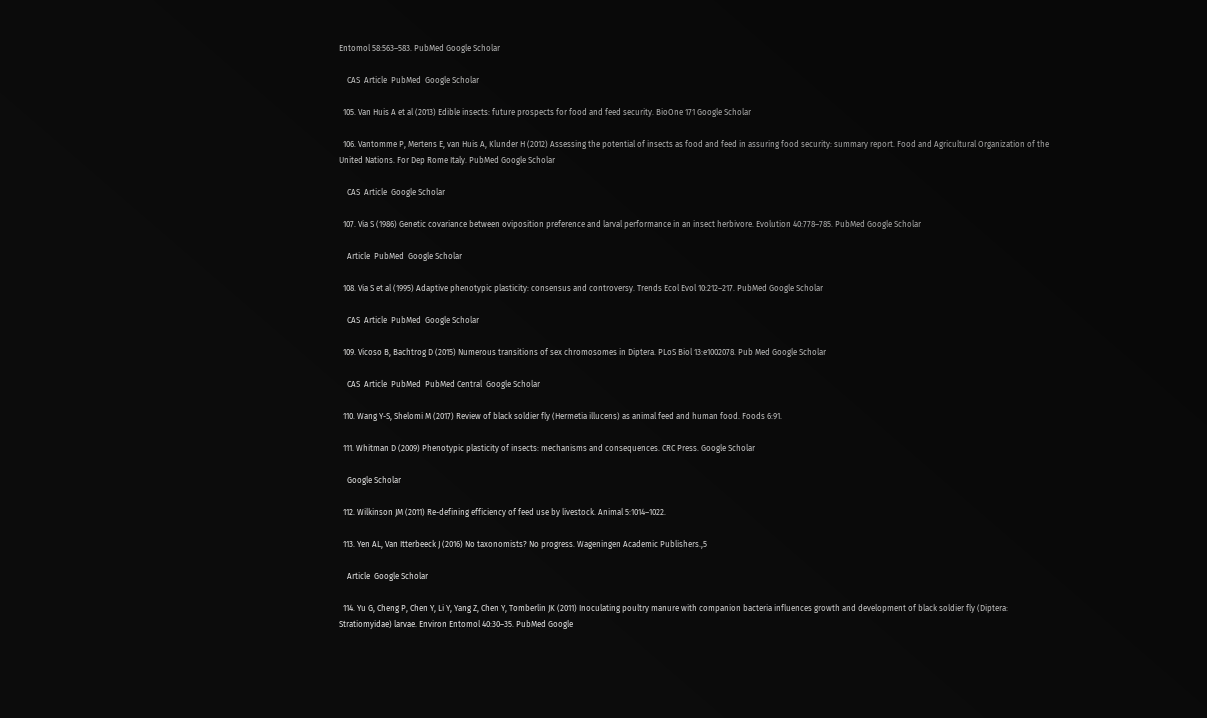Entomol 58:563–583. PubMed Google Scholar

    CAS  Article  PubMed  Google Scholar

  105. Van Huis A et al (2013) Edible insects: future prospects for food and feed security. BioOne 171 Google Scholar

  106. Vantomme P, Mertens E, van Huis A, Klunder H (2012) Assessing the potential of insects as food and feed in assuring food security: summary report. Food and Agricultural Organization of the United Nations. For Dep Rome Italy. PubMed Google Scholar

    CAS  Article  Google Scholar

  107. Via S (1986) Genetic covariance between oviposition preference and larval performance in an insect herbivore. Evolution 40:778–785. PubMed Google Scholar

    Article  PubMed  Google Scholar

  108. Via S et al (1995) Adaptive phenotypic plasticity: consensus and controversy. Trends Ecol Evol 10:212–217. PubMed Google Scholar

    CAS  Article  PubMed  Google Scholar

  109. Vicoso B, Bachtrog D (2015) Numerous transitions of sex chromosomes in Diptera. PLoS Biol 13:e1002078. Pub Med Google Scholar

    CAS  Article  PubMed  PubMed Central  Google Scholar

  110. Wang Y-S, Shelomi M (2017) Review of black soldier fly (Hermetia illucens) as animal feed and human food. Foods 6:91.

  111. Whitman D (2009) Phenotypic plasticity of insects: mechanisms and consequences. CRC Press. Google Scholar

    Google Scholar

  112. Wilkinson JM (2011) Re-defining efficiency of feed use by livestock. Animal 5:1014–1022.

  113. Yen AL, Van Itterbeeck J (2016) No taxonomists? No progress. Wageningen Academic Publishers.,5

    Article  Google Scholar

  114. Yu G, Cheng P, Chen Y, Li Y, Yang Z, Chen Y, Tomberlin JK (2011) Inoculating poultry manure with companion bacteria influences growth and development of black soldier fly (Diptera: Stratiomyidae) larvae. Environ Entomol 40:30–35. PubMed Google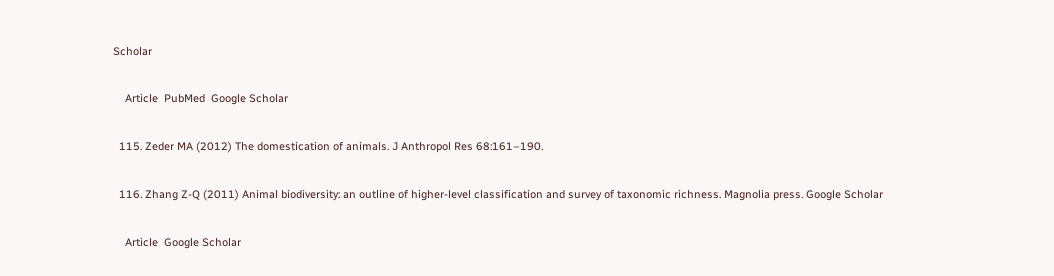Scholar

    Article  PubMed  Google Scholar

  115. Zeder MA (2012) The domestication of animals. J Anthropol Res 68:161–190.

  116. Zhang Z-Q (2011) Animal biodiversity: an outline of higher-level classification and survey of taxonomic richness. Magnolia press. Google Scholar

    Article  Google Scholar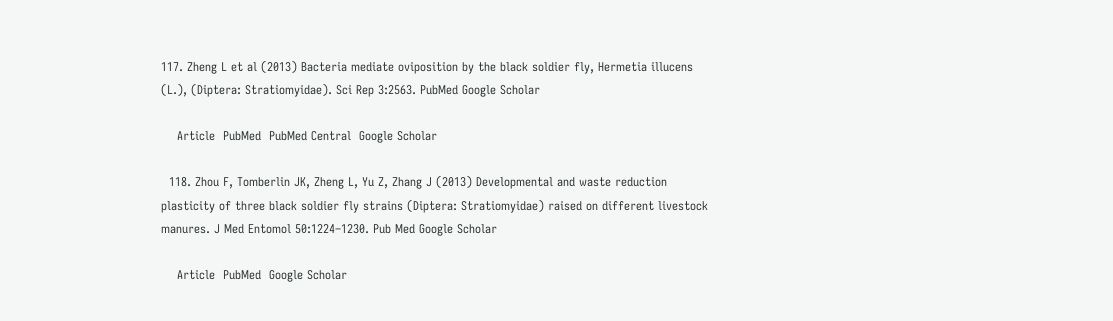117. Zheng L et al (2013) Bacteria mediate oviposition by the black soldier fly, Hermetia illucens (L.), (Diptera: Stratiomyidae). Sci Rep 3:2563. PubMed Google Scholar

    Article  PubMed  PubMed Central  Google Scholar

  118. Zhou F, Tomberlin JK, Zheng L, Yu Z, Zhang J (2013) Developmental and waste reduction plasticity of three black soldier fly strains (Diptera: Stratiomyidae) raised on different livestock manures. J Med Entomol 50:1224–1230. Pub Med Google Scholar

    Article  PubMed  Google Scholar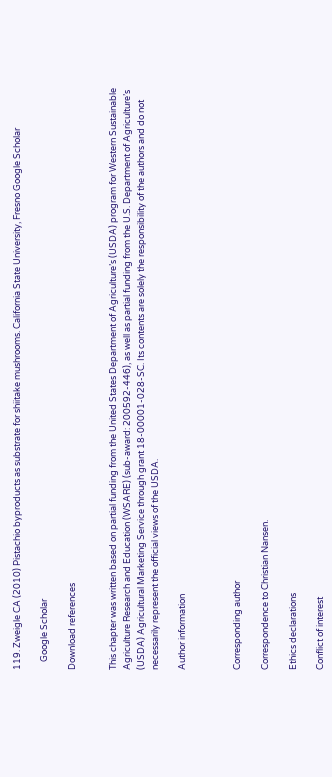119. Zweigle CA (2010) Pistachio byproducts as substrate for shiitake mushrooms. California State University, Fresno Google Scholar

    Google Scholar

Download references


This chapter was written based on partial funding from the United States Department of Agriculture’s (USDA) program for Western Sustainable Agriculture Research and Education (WSARE) (sub-award: 200592-446), as well as partial funding from the U.S. Department of Agriculture’s (USDA) Agricultural Marketing Service through grant 18-00001-028-SC. Its contents are solely the responsibility of the authors and do not necessarily represent the official views of the USDA.

Author information



Corresponding author

Correspondence to Christian Nansen.

Ethics declarations

Conflict of interest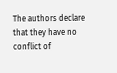The authors declare that they have no conflict of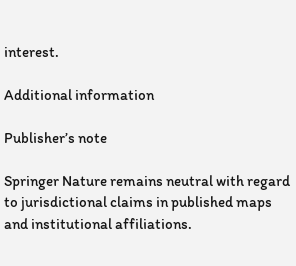interest.

Additional information

Publisher’s note

Springer Nature remains neutral with regard to jurisdictional claims in published maps and institutional affiliations.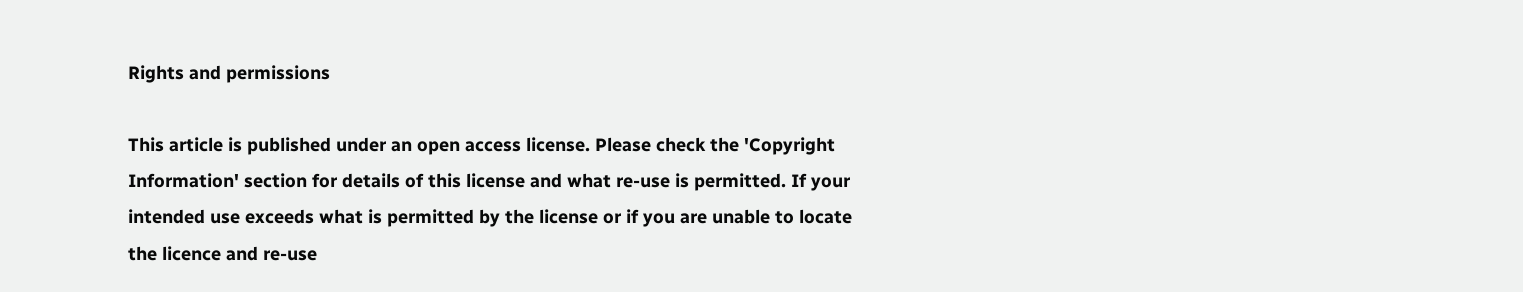Rights and permissions

This article is published under an open access license. Please check the 'Copyright Information' section for details of this license and what re-use is permitted. If your intended use exceeds what is permitted by the license or if you are unable to locate the licence and re-use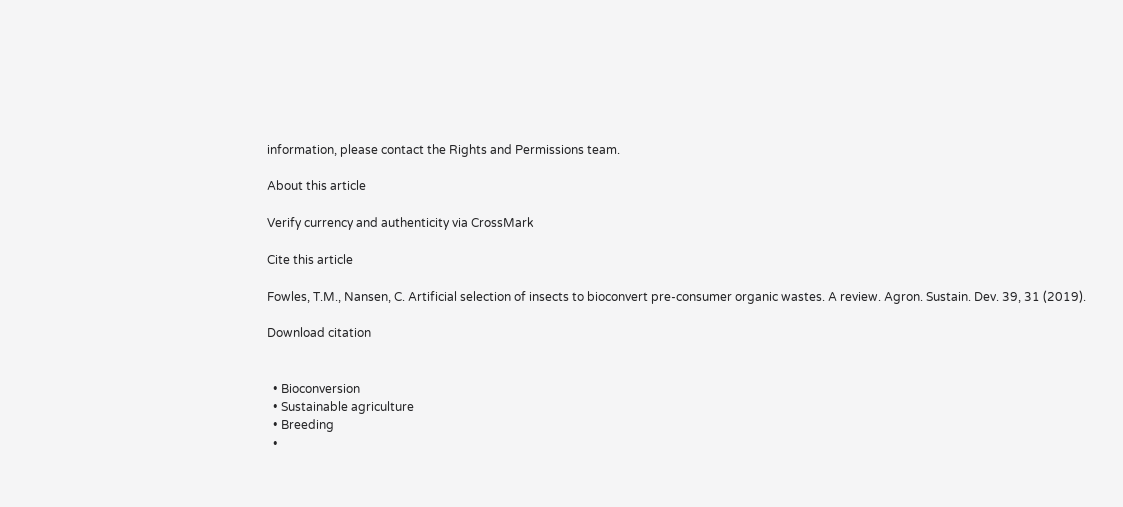information, please contact the Rights and Permissions team.

About this article

Verify currency and authenticity via CrossMark

Cite this article

Fowles, T.M., Nansen, C. Artificial selection of insects to bioconvert pre-consumer organic wastes. A review. Agron. Sustain. Dev. 39, 31 (2019).

Download citation


  • Bioconversion
  • Sustainable agriculture
  • Breeding
  •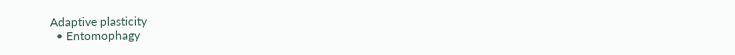Adaptive plasticity
  • Entomophagy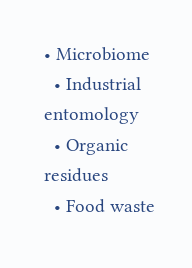• Microbiome
  • Industrial entomology
  • Organic residues
  • Food waste